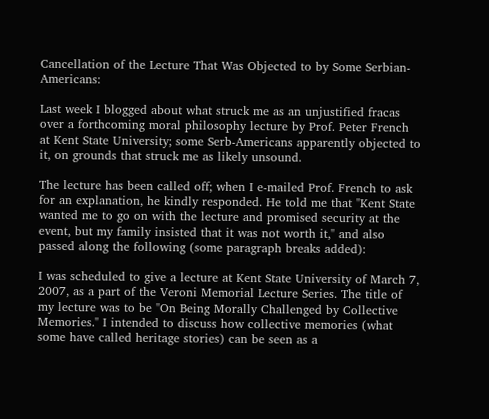Cancellation of the Lecture That Was Objected to by Some Serbian-Americans:

Last week I blogged about what struck me as an unjustified fracas over a forthcoming moral philosophy lecture by Prof. Peter French at Kent State University; some Serb-Americans apparently objected to it, on grounds that struck me as likely unsound.

The lecture has been called off; when I e-mailed Prof. French to ask for an explanation, he kindly responded. He told me that "Kent State wanted me to go on with the lecture and promised security at the event, but my family insisted that it was not worth it," and also passed along the following (some paragraph breaks added):

I was scheduled to give a lecture at Kent State University of March 7, 2007, as a part of the Veroni Memorial Lecture Series. The title of my lecture was to be "On Being Morally Challenged by Collective Memories." I intended to discuss how collective memories (what some have called heritage stories) can be seen as a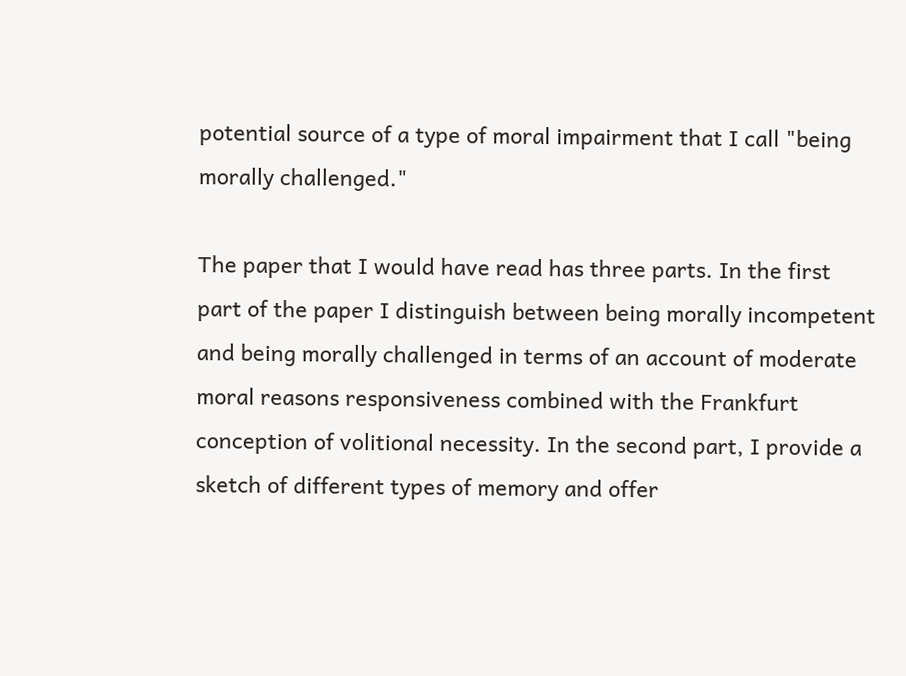potential source of a type of moral impairment that I call "being morally challenged."

The paper that I would have read has three parts. In the first part of the paper I distinguish between being morally incompetent and being morally challenged in terms of an account of moderate moral reasons responsiveness combined with the Frankfurt conception of volitional necessity. In the second part, I provide a sketch of different types of memory and offer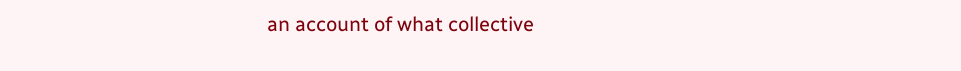an account of what collective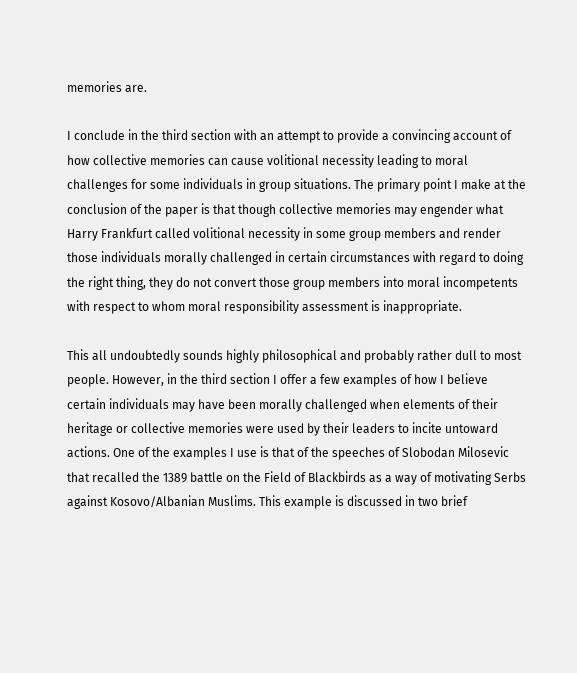memories are.

I conclude in the third section with an attempt to provide a convincing account of how collective memories can cause volitional necessity leading to moral challenges for some individuals in group situations. The primary point I make at the conclusion of the paper is that though collective memories may engender what Harry Frankfurt called volitional necessity in some group members and render those individuals morally challenged in certain circumstances with regard to doing the right thing, they do not convert those group members into moral incompetents with respect to whom moral responsibility assessment is inappropriate.

This all undoubtedly sounds highly philosophical and probably rather dull to most people. However, in the third section I offer a few examples of how I believe certain individuals may have been morally challenged when elements of their heritage or collective memories were used by their leaders to incite untoward actions. One of the examples I use is that of the speeches of Slobodan Milosevic that recalled the 1389 battle on the Field of Blackbirds as a way of motivating Serbs against Kosovo/Albanian Muslims. This example is discussed in two brief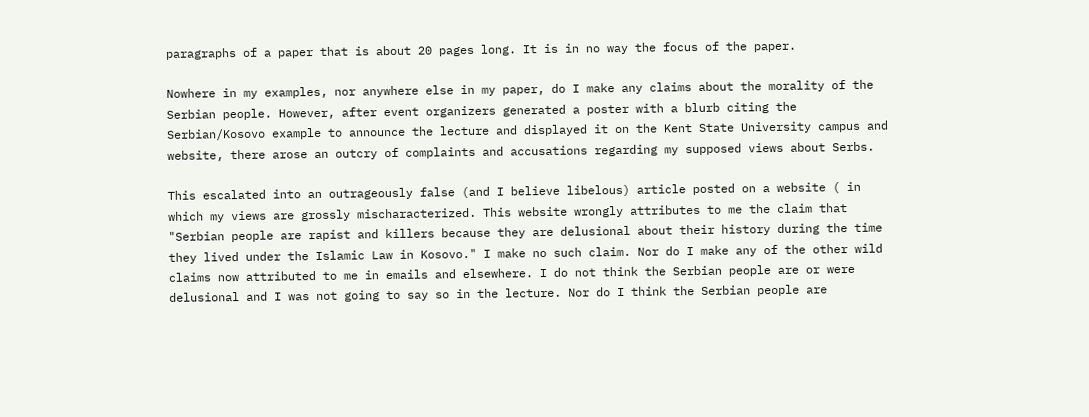paragraphs of a paper that is about 20 pages long. It is in no way the focus of the paper.

Nowhere in my examples, nor anywhere else in my paper, do I make any claims about the morality of the Serbian people. However, after event organizers generated a poster with a blurb citing the Serbian/Kosovo example to announce the lecture and displayed it on the Kent State University campus and website, there arose an outcry of complaints and accusations regarding my supposed views about Serbs.

This escalated into an outrageously false (and I believe libelous) article posted on a website ( in which my views are grossly mischaracterized. This website wrongly attributes to me the claim that "Serbian people are rapist and killers because they are delusional about their history during the time they lived under the Islamic Law in Kosovo." I make no such claim. Nor do I make any of the other wild claims now attributed to me in emails and elsewhere. I do not think the Serbian people are or were delusional and I was not going to say so in the lecture. Nor do I think the Serbian people are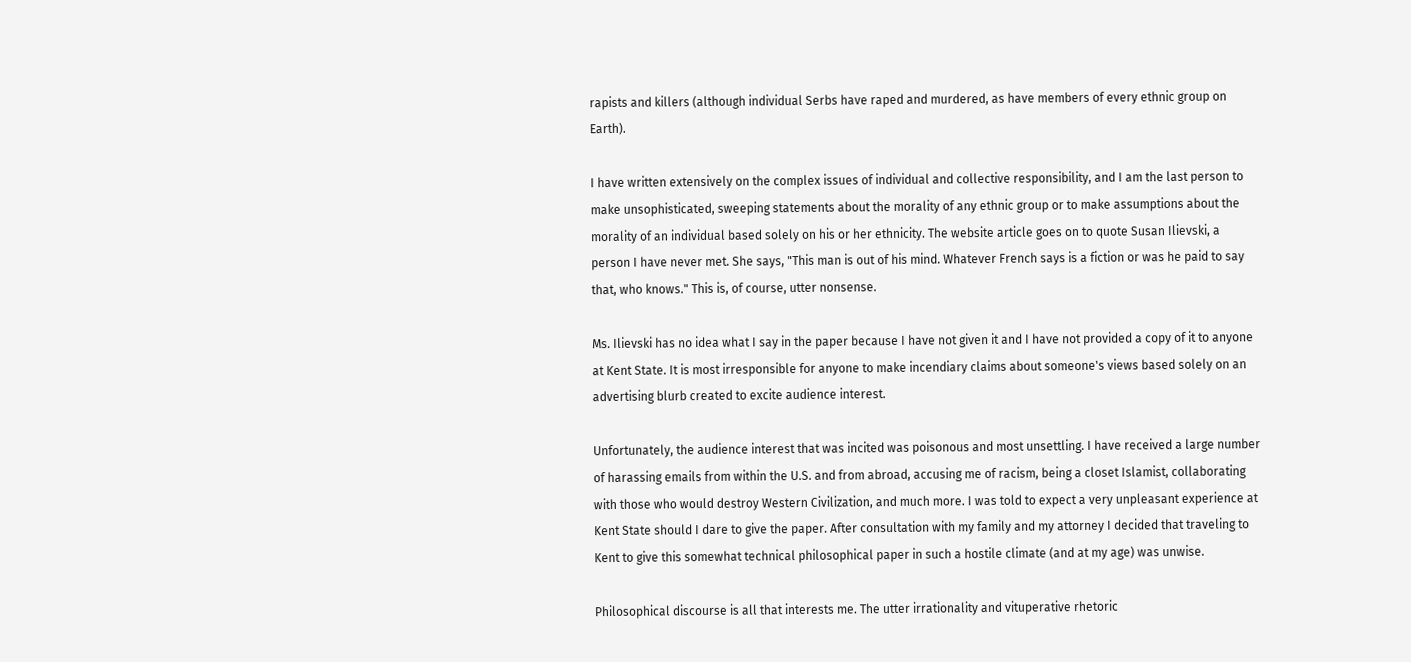rapists and killers (although individual Serbs have raped and murdered, as have members of every ethnic group on Earth).

I have written extensively on the complex issues of individual and collective responsibility, and I am the last person to make unsophisticated, sweeping statements about the morality of any ethnic group or to make assumptions about the morality of an individual based solely on his or her ethnicity. The website article goes on to quote Susan Ilievski, a person I have never met. She says, "This man is out of his mind. Whatever French says is a fiction or was he paid to say that, who knows." This is, of course, utter nonsense.

Ms. Ilievski has no idea what I say in the paper because I have not given it and I have not provided a copy of it to anyone at Kent State. It is most irresponsible for anyone to make incendiary claims about someone's views based solely on an advertising blurb created to excite audience interest.

Unfortunately, the audience interest that was incited was poisonous and most unsettling. I have received a large number of harassing emails from within the U.S. and from abroad, accusing me of racism, being a closet Islamist, collaborating with those who would destroy Western Civilization, and much more. I was told to expect a very unpleasant experience at Kent State should I dare to give the paper. After consultation with my family and my attorney I decided that traveling to Kent to give this somewhat technical philosophical paper in such a hostile climate (and at my age) was unwise.

Philosophical discourse is all that interests me. The utter irrationality and vituperative rhetoric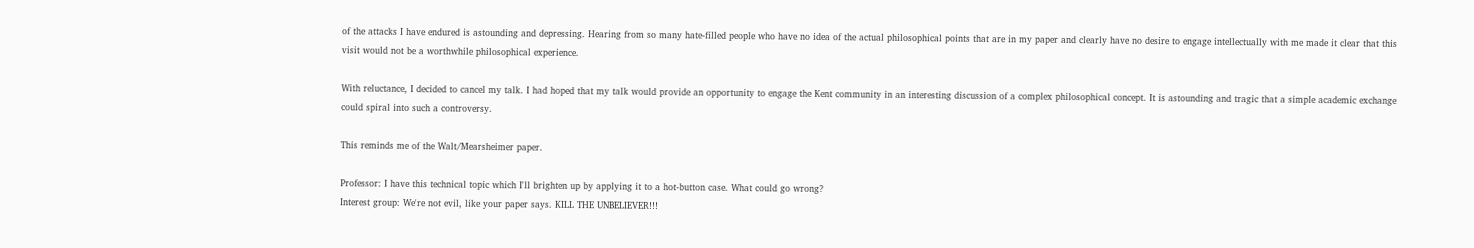of the attacks I have endured is astounding and depressing. Hearing from so many hate-filled people who have no idea of the actual philosophical points that are in my paper and clearly have no desire to engage intellectually with me made it clear that this visit would not be a worthwhile philosophical experience.

With reluctance, I decided to cancel my talk. I had hoped that my talk would provide an opportunity to engage the Kent community in an interesting discussion of a complex philosophical concept. It is astounding and tragic that a simple academic exchange could spiral into such a controversy.

This reminds me of the Walt/Mearsheimer paper.

Professor: I have this technical topic which I'll brighten up by applying it to a hot-button case. What could go wrong?
Interest group: We're not evil, like your paper says. KILL THE UNBELIEVER!!!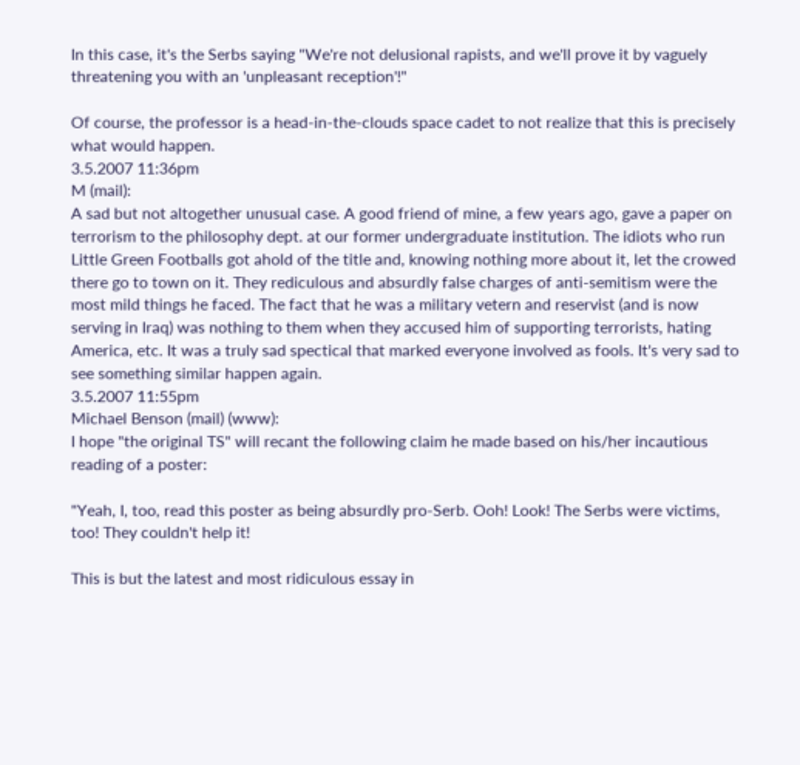In this case, it's the Serbs saying "We're not delusional rapists, and we'll prove it by vaguely threatening you with an 'unpleasant reception'!"

Of course, the professor is a head-in-the-clouds space cadet to not realize that this is precisely what would happen.
3.5.2007 11:36pm
M (mail):
A sad but not altogether unusual case. A good friend of mine, a few years ago, gave a paper on terrorism to the philosophy dept. at our former undergraduate institution. The idiots who run Little Green Footballs got ahold of the title and, knowing nothing more about it, let the crowed there go to town on it. They rediculous and absurdly false charges of anti-semitism were the most mild things he faced. The fact that he was a military vetern and reservist (and is now serving in Iraq) was nothing to them when they accused him of supporting terrorists, hating America, etc. It was a truly sad spectical that marked everyone involved as fools. It's very sad to see something similar happen again.
3.5.2007 11:55pm
Michael Benson (mail) (www):
I hope "the original TS" will recant the following claim he made based on his/her incautious reading of a poster:

"Yeah, I, too, read this poster as being absurdly pro-Serb. Ooh! Look! The Serbs were victims, too! They couldn't help it!

This is but the latest and most ridiculous essay in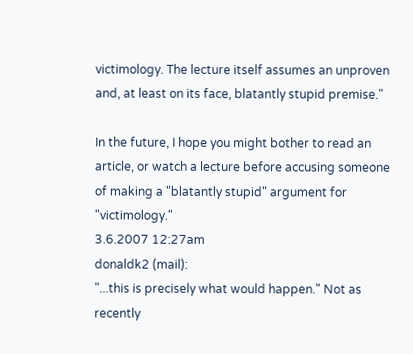victimology. The lecture itself assumes an unproven and, at least on its face, blatantly stupid premise."

In the future, I hope you might bother to read an article, or watch a lecture before accusing someone of making a "blatantly stupid" argument for "victimology."
3.6.2007 12:27am
donaldk2 (mail):
"...this is precisely what would happen." Not as recently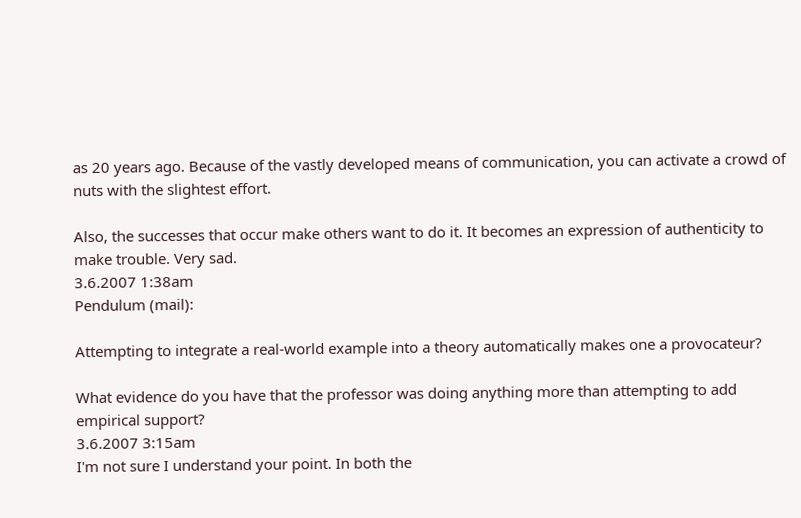as 20 years ago. Because of the vastly developed means of communication, you can activate a crowd of nuts with the slightest effort.

Also, the successes that occur make others want to do it. It becomes an expression of authenticity to make trouble. Very sad.
3.6.2007 1:38am
Pendulum (mail):

Attempting to integrate a real-world example into a theory automatically makes one a provocateur?

What evidence do you have that the professor was doing anything more than attempting to add empirical support?
3.6.2007 3:15am
I'm not sure I understand your point. In both the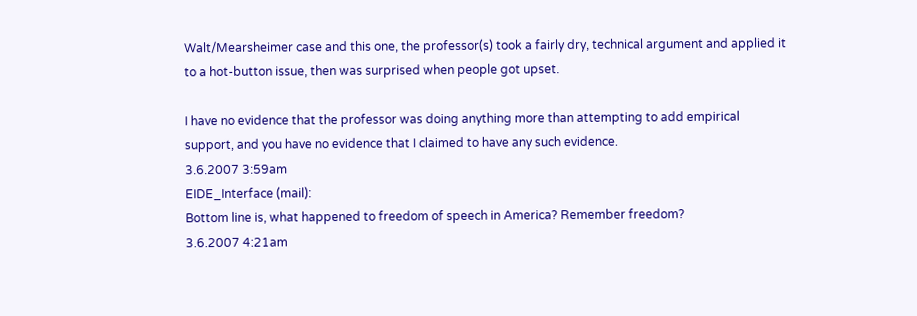Walt/Mearsheimer case and this one, the professor(s) took a fairly dry, technical argument and applied it to a hot-button issue, then was surprised when people got upset.

I have no evidence that the professor was doing anything more than attempting to add empirical support, and you have no evidence that I claimed to have any such evidence.
3.6.2007 3:59am
EIDE_Interface (mail):
Bottom line is, what happened to freedom of speech in America? Remember freedom?
3.6.2007 4:21am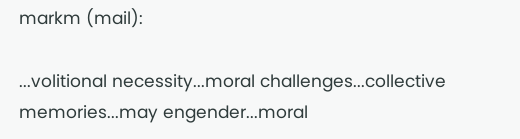markm (mail):

...volitional necessity...moral challenges...collective memories...may engender...moral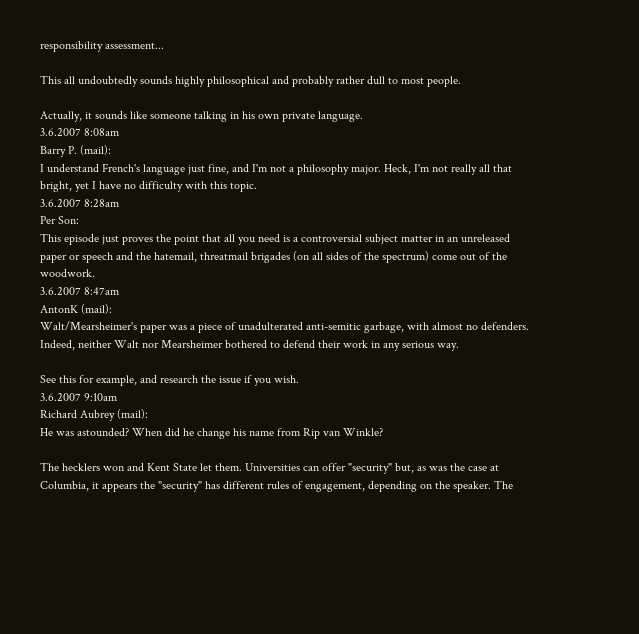responsibility assessment...

This all undoubtedly sounds highly philosophical and probably rather dull to most people.

Actually, it sounds like someone talking in his own private language.
3.6.2007 8:08am
Barry P. (mail):
I understand French's language just fine, and I'm not a philosophy major. Heck, I'm not really all that bright, yet I have no difficulty with this topic.
3.6.2007 8:28am
Per Son:
This episode just proves the point that all you need is a controversial subject matter in an unreleased paper or speech and the hatemail, threatmail brigades (on all sides of the spectrum) come out of the woodwork.
3.6.2007 8:47am
AntonK (mail):
Walt/Mearsheimer's paper was a piece of unadulterated anti-semitic garbage, with almost no defenders. Indeed, neither Walt nor Mearsheimer bothered to defend their work in any serious way.

See this for example, and research the issue if you wish.
3.6.2007 9:10am
Richard Aubrey (mail):
He was astounded? When did he change his name from Rip van Winkle?

The hecklers won and Kent State let them. Universities can offer "security" but, as was the case at Columbia, it appears the "security" has different rules of engagement, depending on the speaker. The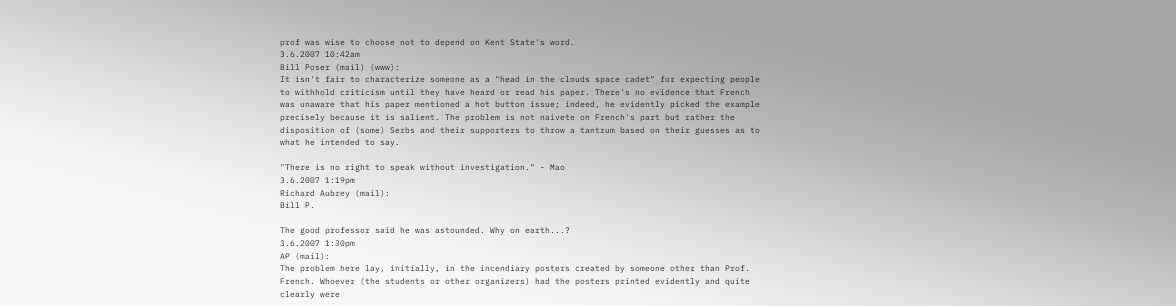prof was wise to choose not to depend on Kent State's word.
3.6.2007 10:42am
Bill Poser (mail) (www):
It isn't fair to characterize someone as a "head in the clouds space cadet" for expecting people to withhold criticism until they have heard or read his paper. There's no evidence that French was unaware that his paper mentioned a hot button issue; indeed, he evidently picked the example precisely because it is salient. The problem is not naivete on French's part but rather the disposition of (some) Serbs and their supporters to throw a tantrum based on their guesses as to what he intended to say.

"There is no right to speak without investigation." - Mao
3.6.2007 1:19pm
Richard Aubrey (mail):
Bill P.

The good professor said he was astounded. Why on earth...?
3.6.2007 1:30pm
AP (mail):
The problem here lay, initially, in the incendiary posters created by someone other than Prof. French. Whoever (the students or other organizers) had the posters printed evidently and quite clearly were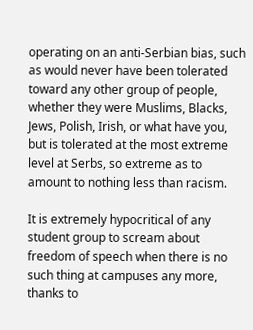operating on an anti-Serbian bias, such as would never have been tolerated toward any other group of people, whether they were Muslims, Blacks, Jews, Polish, Irish, or what have you, but is tolerated at the most extreme level at Serbs, so extreme as to amount to nothing less than racism.

It is extremely hypocritical of any student group to scream about freedom of speech when there is no such thing at campuses any more, thanks to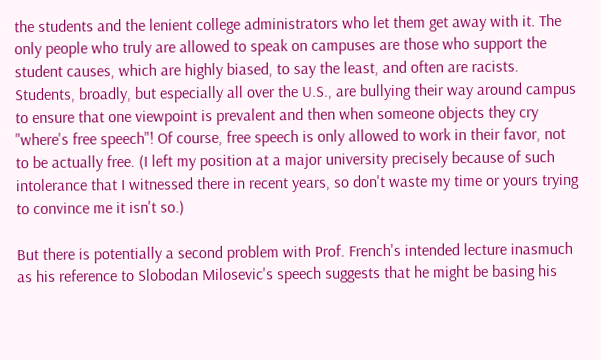the students and the lenient college administrators who let them get away with it. The only people who truly are allowed to speak on campuses are those who support the student causes, which are highly biased, to say the least, and often are racists. Students, broadly, but especially all over the U.S., are bullying their way around campus to ensure that one viewpoint is prevalent and then when someone objects they cry "where's free speech"! Of course, free speech is only allowed to work in their favor, not to be actually free. (I left my position at a major university precisely because of such intolerance that I witnessed there in recent years, so don't waste my time or yours trying to convince me it isn't so.)

But there is potentially a second problem with Prof. French's intended lecture inasmuch as his reference to Slobodan Milosevic's speech suggests that he might be basing his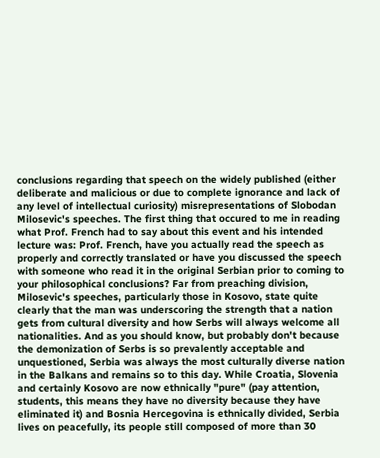conclusions regarding that speech on the widely published (either deliberate and malicious or due to complete ignorance and lack of any level of intellectual curiosity) misrepresentations of Slobodan Milosevic's speeches. The first thing that occured to me in reading what Prof. French had to say about this event and his intended lecture was: Prof. French, have you actually read the speech as properly and correctly translated or have you discussed the speech with someone who read it in the original Serbian prior to coming to your philosophical conclusions? Far from preaching division, Milosevic's speeches, particularly those in Kosovo, state quite clearly that the man was underscoring the strength that a nation gets from cultural diversity and how Serbs will always welcome all nationalities. And as you should know, but probably don't because the demonization of Serbs is so prevalently acceptable and unquestioned, Serbia was always the most culturally diverse nation in the Balkans and remains so to this day. While Croatia, Slovenia and certainly Kosovo are now ethnically "pure" (pay attention, students, this means they have no diversity because they have eliminated it) and Bosnia Hercegovina is ethnically divided, Serbia lives on peacefully, its people still composed of more than 30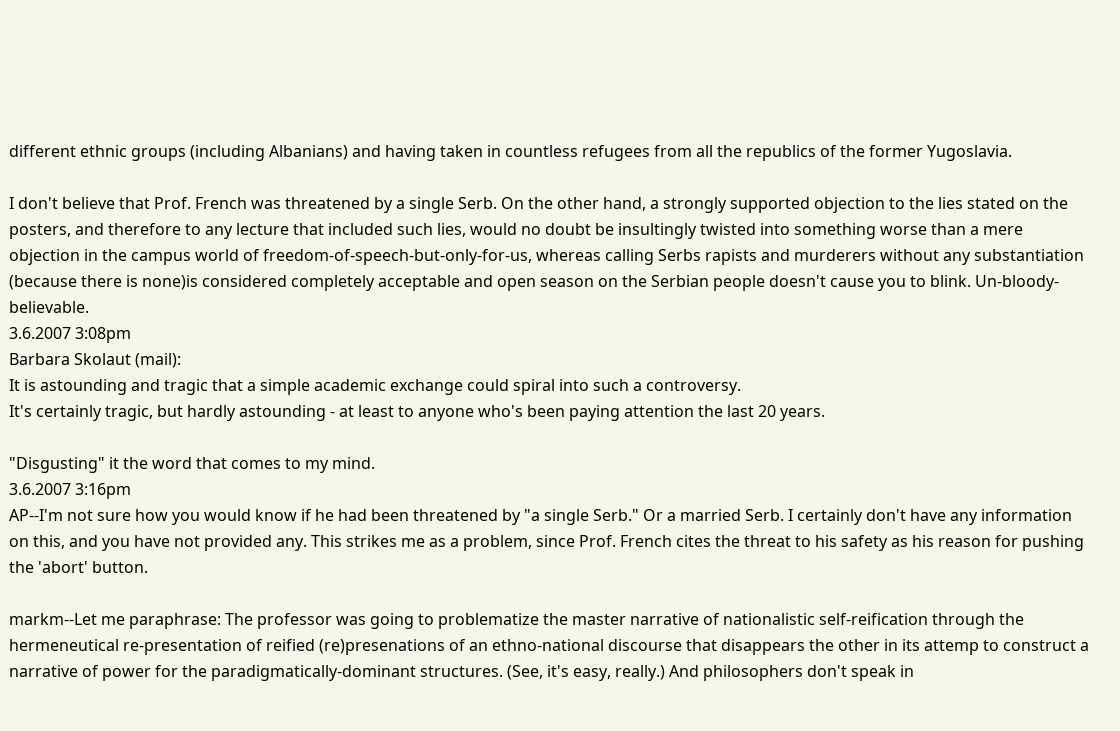different ethnic groups (including Albanians) and having taken in countless refugees from all the republics of the former Yugoslavia.

I don't believe that Prof. French was threatened by a single Serb. On the other hand, a strongly supported objection to the lies stated on the posters, and therefore to any lecture that included such lies, would no doubt be insultingly twisted into something worse than a mere objection in the campus world of freedom-of-speech-but-only-for-us, whereas calling Serbs rapists and murderers without any substantiation (because there is none)is considered completely acceptable and open season on the Serbian people doesn't cause you to blink. Un-bloody-believable.
3.6.2007 3:08pm
Barbara Skolaut (mail):
It is astounding and tragic that a simple academic exchange could spiral into such a controversy.
It's certainly tragic, but hardly astounding - at least to anyone who's been paying attention the last 20 years.

"Disgusting" it the word that comes to my mind.
3.6.2007 3:16pm
AP--I'm not sure how you would know if he had been threatened by "a single Serb." Or a married Serb. I certainly don't have any information on this, and you have not provided any. This strikes me as a problem, since Prof. French cites the threat to his safety as his reason for pushing the 'abort' button.

markm--Let me paraphrase: The professor was going to problematize the master narrative of nationalistic self-reification through the hermeneutical re-presentation of reified (re)presenations of an ethno-national discourse that disappears the other in its attemp to construct a narrative of power for the paradigmatically-dominant structures. (See, it's easy, really.) And philosophers don't speak in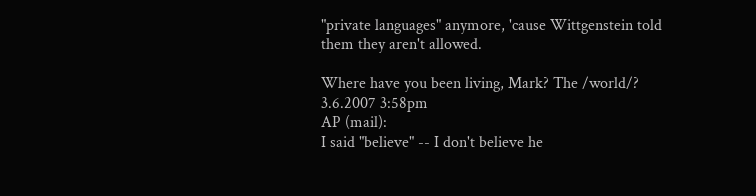"private languages" anymore, 'cause Wittgenstein told them they aren't allowed.

Where have you been living, Mark? The /world/?
3.6.2007 3:58pm
AP (mail):
I said "believe" -- I don't believe he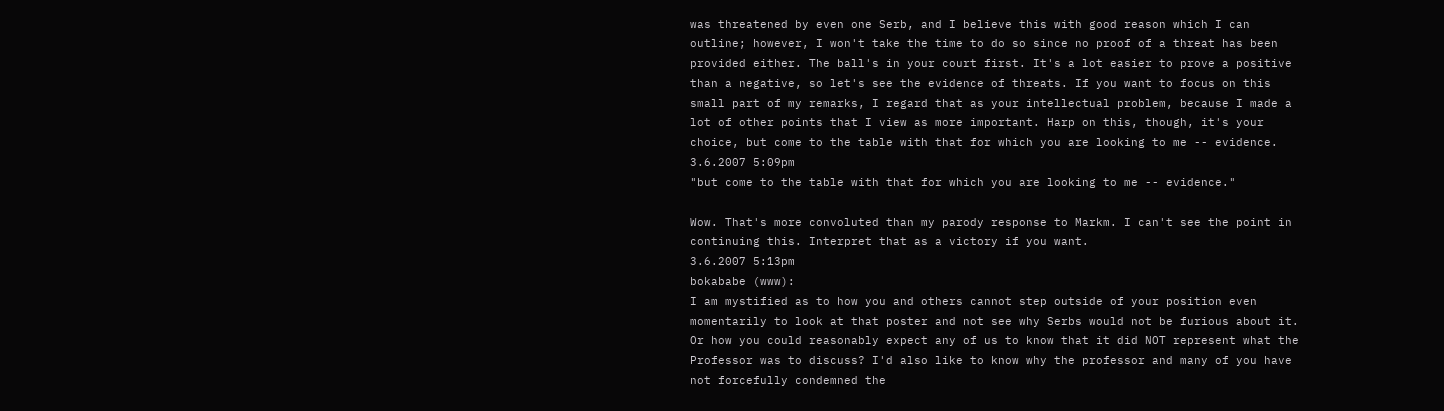was threatened by even one Serb, and I believe this with good reason which I can outline; however, I won't take the time to do so since no proof of a threat has been provided either. The ball's in your court first. It's a lot easier to prove a positive than a negative, so let's see the evidence of threats. If you want to focus on this small part of my remarks, I regard that as your intellectual problem, because I made a lot of other points that I view as more important. Harp on this, though, it's your choice, but come to the table with that for which you are looking to me -- evidence.
3.6.2007 5:09pm
"but come to the table with that for which you are looking to me -- evidence."

Wow. That's more convoluted than my parody response to Markm. I can't see the point in continuing this. Interpret that as a victory if you want.
3.6.2007 5:13pm
bokababe (www):
I am mystified as to how you and others cannot step outside of your position even momentarily to look at that poster and not see why Serbs would not be furious about it. Or how you could reasonably expect any of us to know that it did NOT represent what the Professor was to discuss? I'd also like to know why the professor and many of you have not forcefully condemned the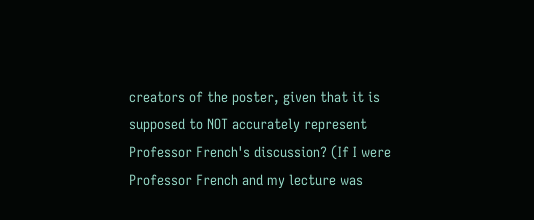creators of the poster, given that it is supposed to NOT accurately represent Professor French's discussion? (If I were Professor French and my lecture was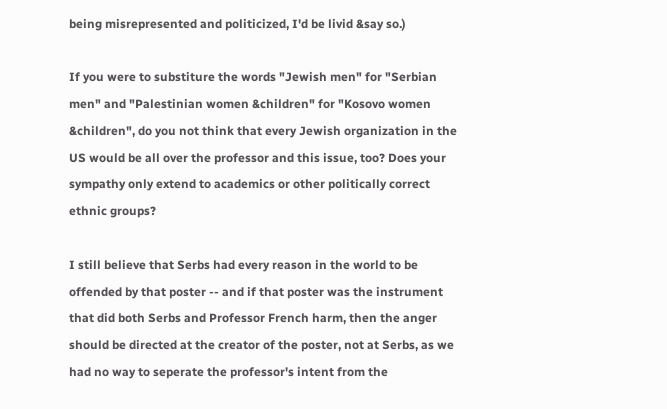being misrepresented and politicized, I'd be livid &say so.)

If you were to substiture the words "Jewish men" for "Serbian men" and "Palestinian women &children" for "Kosovo women &children", do you not think that every Jewish organization in the US would be all over the professor and this issue, too? Does your sympathy only extend to academics or other politically correct ethnic groups?

I still believe that Serbs had every reason in the world to be offended by that poster -- and if that poster was the instrument that did both Serbs and Professor French harm, then the anger should be directed at the creator of the poster, not at Serbs, as we had no way to seperate the professor's intent from the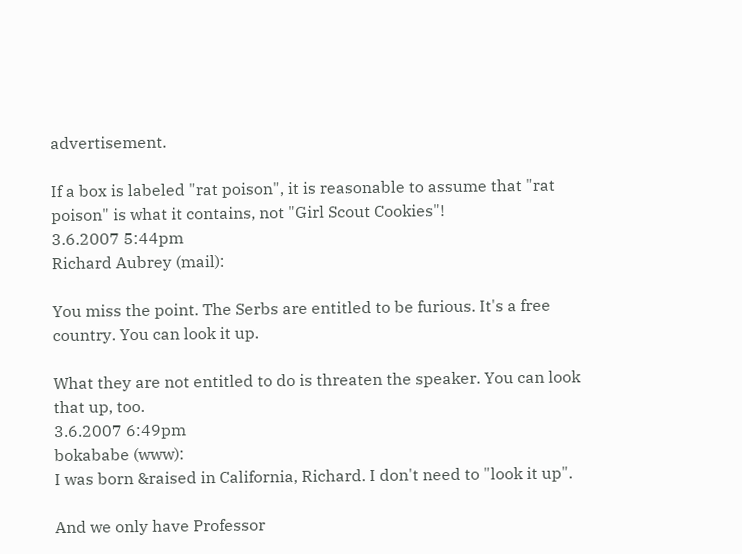advertisement.

If a box is labeled "rat poison", it is reasonable to assume that "rat poison" is what it contains, not "Girl Scout Cookies"!
3.6.2007 5:44pm
Richard Aubrey (mail):

You miss the point. The Serbs are entitled to be furious. It's a free country. You can look it up.

What they are not entitled to do is threaten the speaker. You can look that up, too.
3.6.2007 6:49pm
bokababe (www):
I was born &raised in California, Richard. I don't need to "look it up".

And we only have Professor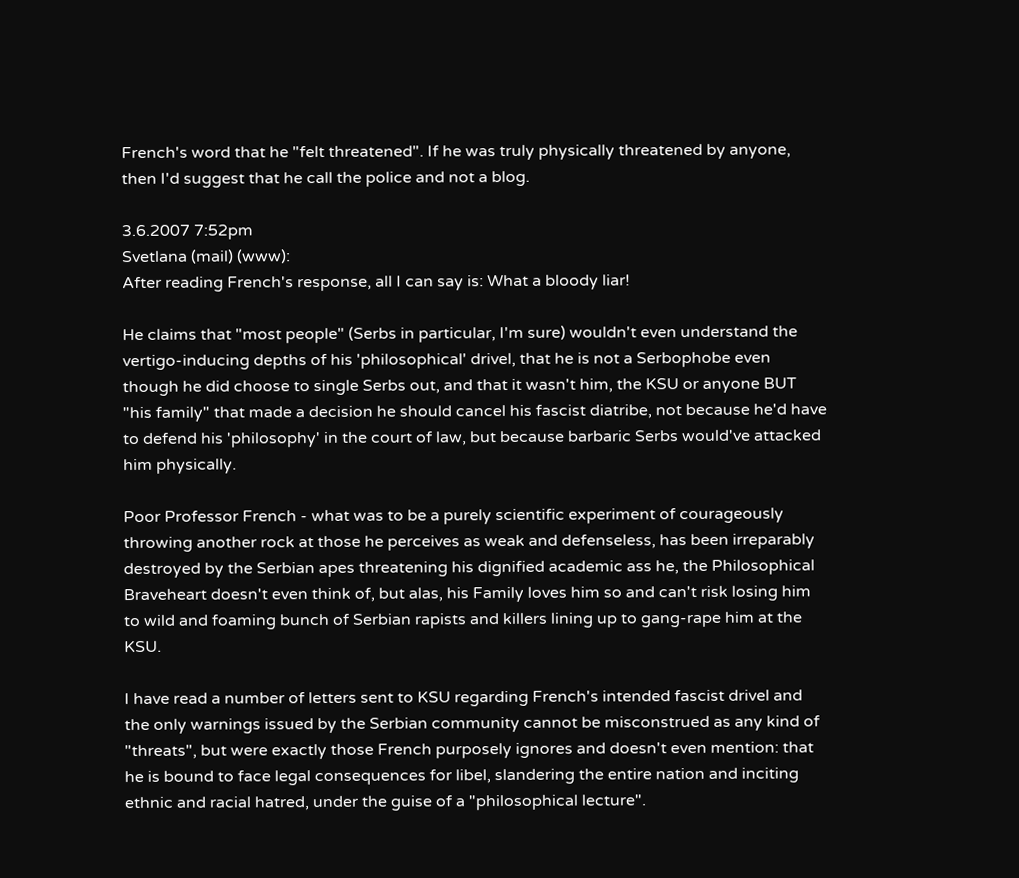French's word that he "felt threatened". If he was truly physically threatened by anyone, then I'd suggest that he call the police and not a blog.

3.6.2007 7:52pm
Svetlana (mail) (www):
After reading French's response, all I can say is: What a bloody liar!

He claims that "most people" (Serbs in particular, I'm sure) wouldn't even understand the vertigo-inducing depths of his 'philosophical' drivel, that he is not a Serbophobe even though he did choose to single Serbs out, and that it wasn't him, the KSU or anyone BUT "his family" that made a decision he should cancel his fascist diatribe, not because he'd have to defend his 'philosophy' in the court of law, but because barbaric Serbs would've attacked him physically.

Poor Professor French - what was to be a purely scientific experiment of courageously throwing another rock at those he perceives as weak and defenseless, has been irreparably destroyed by the Serbian apes threatening his dignified academic ass he, the Philosophical Braveheart doesn't even think of, but alas, his Family loves him so and can't risk losing him to wild and foaming bunch of Serbian rapists and killers lining up to gang-rape him at the KSU.

I have read a number of letters sent to KSU regarding French's intended fascist drivel and the only warnings issued by the Serbian community cannot be misconstrued as any kind of "threats", but were exactly those French purposely ignores and doesn't even mention: that he is bound to face legal consequences for libel, slandering the entire nation and inciting ethnic and racial hatred, under the guise of a "philosophical lecture".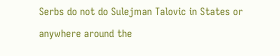Serbs do not do Sulejman Talovic in States or anywhere around the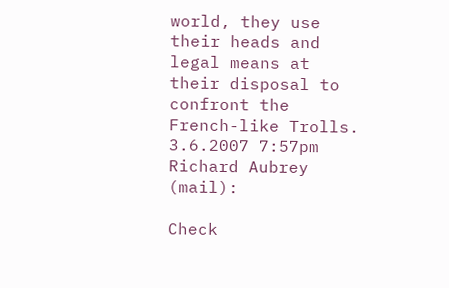world, they use their heads and legal means at their disposal to confront the French-like Trolls.
3.6.2007 7:57pm
Richard Aubrey (mail):

Check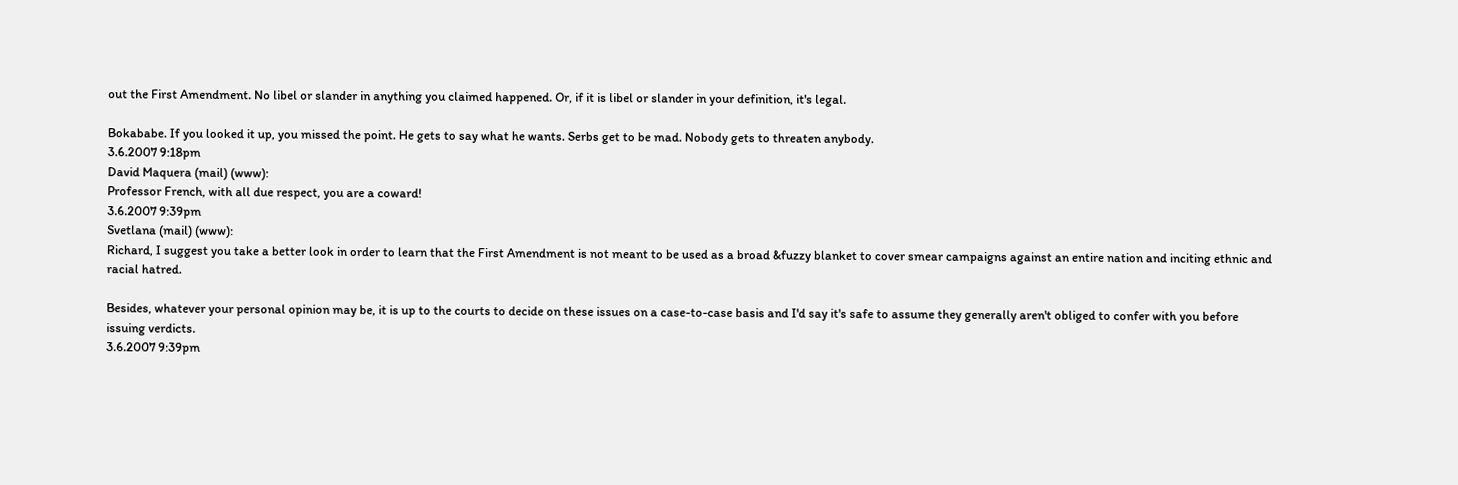out the First Amendment. No libel or slander in anything you claimed happened. Or, if it is libel or slander in your definition, it's legal.

Bokababe. If you looked it up, you missed the point. He gets to say what he wants. Serbs get to be mad. Nobody gets to threaten anybody.
3.6.2007 9:18pm
David Maquera (mail) (www):
Professor French, with all due respect, you are a coward!
3.6.2007 9:39pm
Svetlana (mail) (www):
Richard, I suggest you take a better look in order to learn that the First Amendment is not meant to be used as a broad &fuzzy blanket to cover smear campaigns against an entire nation and inciting ethnic and racial hatred.

Besides, whatever your personal opinion may be, it is up to the courts to decide on these issues on a case-to-case basis and I'd say it's safe to assume they generally aren't obliged to confer with you before issuing verdicts.
3.6.2007 9:39pm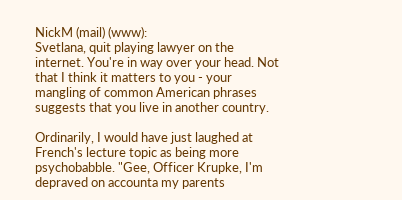NickM (mail) (www):
Svetlana, quit playing lawyer on the internet. You're in way over your head. Not that I think it matters to you - your mangling of common American phrases suggests that you live in another country.

Ordinarily, I would have just laughed at French's lecture topic as being more psychobabble. "Gee, Officer Krupke, I'm depraved on accounta my parents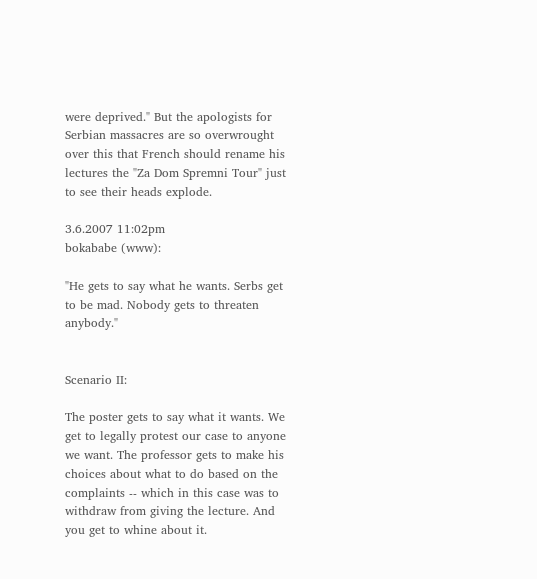were deprived." But the apologists for Serbian massacres are so overwrought over this that French should rename his lectures the "Za Dom Spremni Tour" just to see their heads explode.

3.6.2007 11:02pm
bokababe (www):

"He gets to say what he wants. Serbs get to be mad. Nobody gets to threaten anybody."


Scenario II:

The poster gets to say what it wants. We get to legally protest our case to anyone we want. The professor gets to make his choices about what to do based on the complaints -- which in this case was to withdraw from giving the lecture. And you get to whine about it.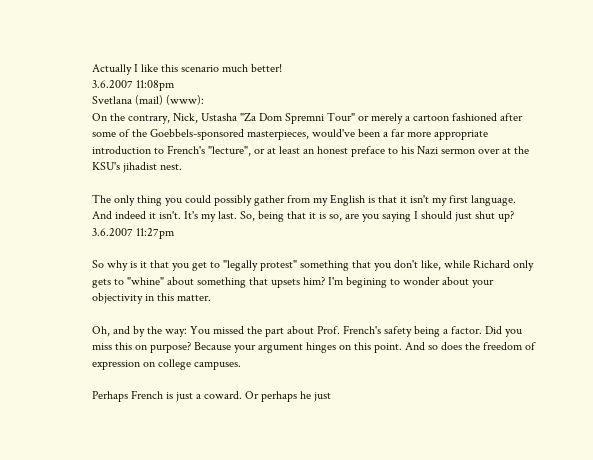Actually I like this scenario much better!
3.6.2007 11:08pm
Svetlana (mail) (www):
On the contrary, Nick, Ustasha "Za Dom Spremni Tour" or merely a cartoon fashioned after some of the Goebbels-sponsored masterpieces, would've been a far more appropriate introduction to French's "lecture", or at least an honest preface to his Nazi sermon over at the KSU's jihadist nest.

The only thing you could possibly gather from my English is that it isn't my first language. And indeed it isn't. It's my last. So, being that it is so, are you saying I should just shut up?
3.6.2007 11:27pm

So why is it that you get to "legally protest" something that you don't like, while Richard only gets to "whine" about something that upsets him? I'm begining to wonder about your objectivity in this matter.

Oh, and by the way: You missed the part about Prof. French's safety being a factor. Did you miss this on purpose? Because your argument hinges on this point. And so does the freedom of expression on college campuses.

Perhaps French is just a coward. Or perhaps he just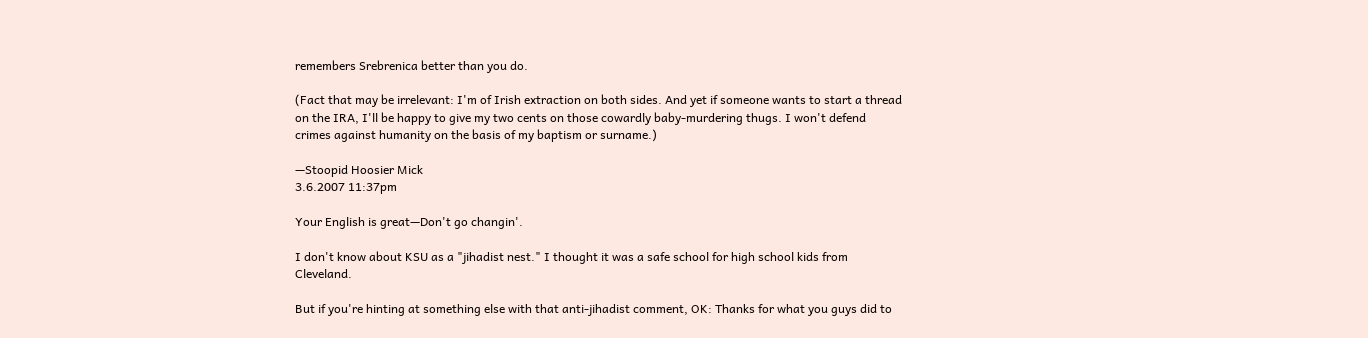remembers Srebrenica better than you do.

(Fact that may be irrelevant: I'm of Irish extraction on both sides. And yet if someone wants to start a thread on the IRA, I'll be happy to give my two cents on those cowardly baby-murdering thugs. I won't defend crimes against humanity on the basis of my baptism or surname.)

—Stoopid Hoosier Mick
3.6.2007 11:37pm

Your English is great—Don't go changin'.

I don't know about KSU as a "jihadist nest." I thought it was a safe school for high school kids from Cleveland.

But if you're hinting at something else with that anti-jihadist comment, OK: Thanks for what you guys did to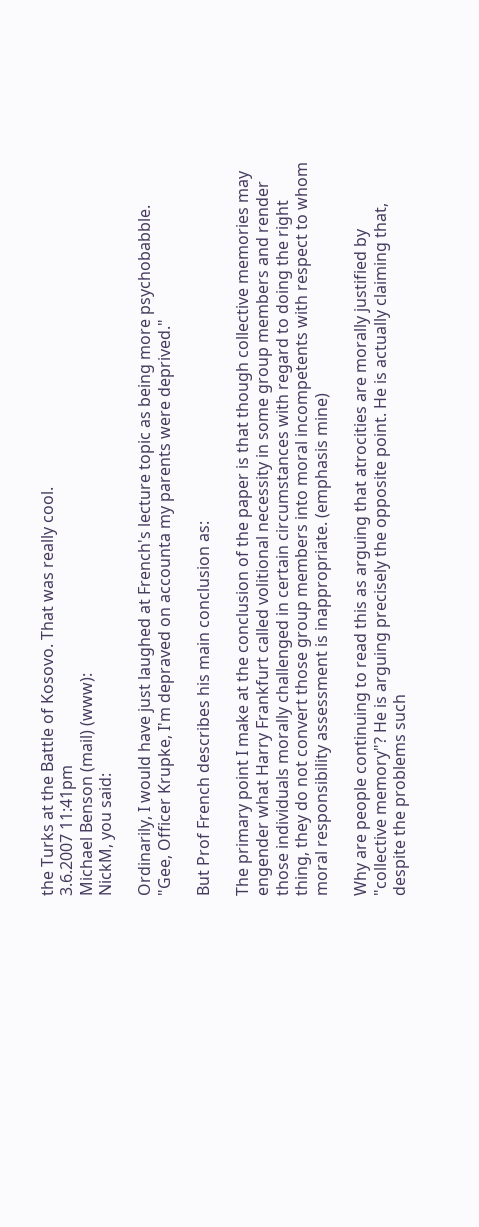the Turks at the Battle of Kosovo. That was really cool.
3.6.2007 11:41pm
Michael Benson (mail) (www):
NickM, you said:

Ordinarily, I would have just laughed at French's lecture topic as being more psychobabble. "Gee, Officer Krupke, I'm depraved on accounta my parents were deprived."

But Prof French describes his main conclusion as:

The primary point I make at the conclusion of the paper is that though collective memories may engender what Harry Frankfurt called volitional necessity in some group members and render those individuals morally challenged in certain circumstances with regard to doing the right thing, they do not convert those group members into moral incompetents with respect to whom moral responsibility assessment is inappropriate. (emphasis mine)

Why are people continuing to read this as arguing that atrocities are morally justified by "collective memory"? He is arguing precisely the opposite point. He is actually claiming that, despite the problems such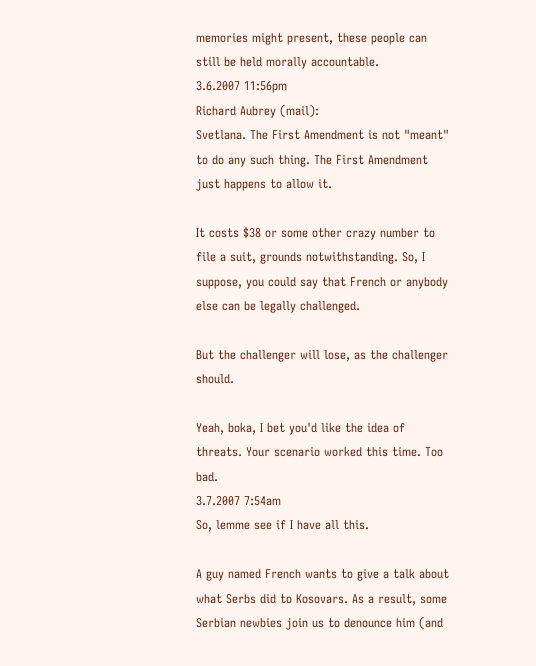memories might present, these people can still be held morally accountable.
3.6.2007 11:56pm
Richard Aubrey (mail):
Svetlana. The First Amendment is not "meant" to do any such thing. The First Amendment just happens to allow it.

It costs $38 or some other crazy number to file a suit, grounds notwithstanding. So, I suppose, you could say that French or anybody else can be legally challenged.

But the challenger will lose, as the challenger should.

Yeah, boka, I bet you'd like the idea of threats. Your scenario worked this time. Too bad.
3.7.2007 7:54am
So, lemme see if I have all this.

A guy named French wants to give a talk about what Serbs did to Kosovars. As a result, some Serbian newbies join us to denounce him (and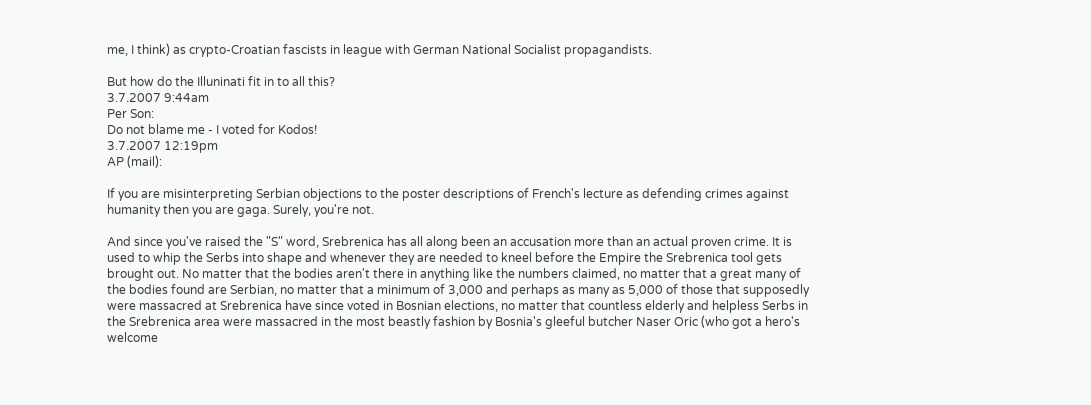me, I think) as crypto-Croatian fascists in league with German National Socialist propagandists.

But how do the Illuninati fit in to all this?
3.7.2007 9:44am
Per Son:
Do not blame me - I voted for Kodos!
3.7.2007 12:19pm
AP (mail):

If you are misinterpreting Serbian objections to the poster descriptions of French's lecture as defending crimes against humanity then you are gaga. Surely, you're not.

And since you've raised the "S" word, Srebrenica has all along been an accusation more than an actual proven crime. It is used to whip the Serbs into shape and whenever they are needed to kneel before the Empire the Srebrenica tool gets brought out. No matter that the bodies aren't there in anything like the numbers claimed, no matter that a great many of the bodies found are Serbian, no matter that a minimum of 3,000 and perhaps as many as 5,000 of those that supposedly were massacred at Srebrenica have since voted in Bosnian elections, no matter that countless elderly and helpless Serbs in the Srebrenica area were massacred in the most beastly fashion by Bosnia's gleeful butcher Naser Oric (who got a hero's welcome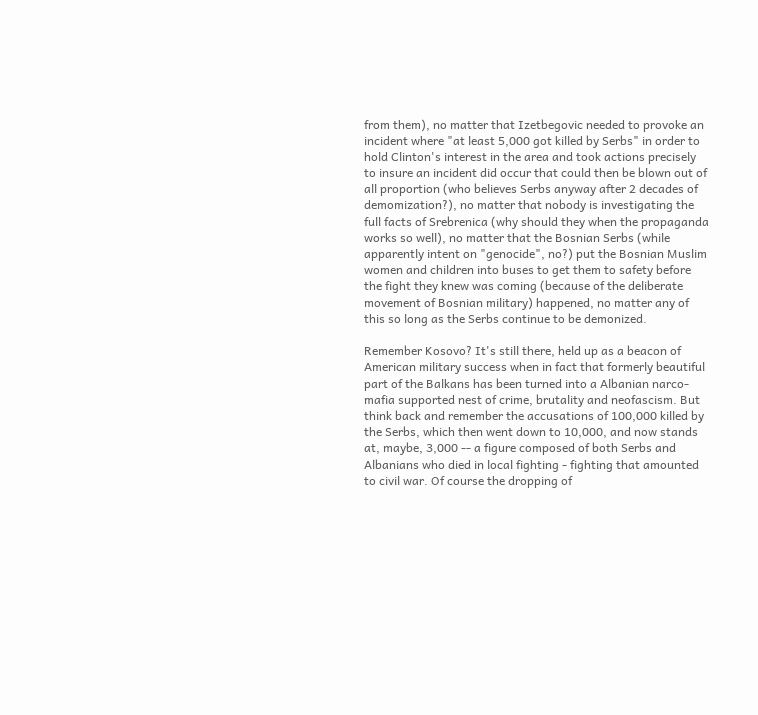from them), no matter that Izetbegovic needed to provoke an incident where "at least 5,000 got killed by Serbs" in order to hold Clinton's interest in the area and took actions precisely to insure an incident did occur that could then be blown out of all proportion (who believes Serbs anyway after 2 decades of demomization?), no matter that nobody is investigating the full facts of Srebrenica (why should they when the propaganda works so well), no matter that the Bosnian Serbs (while apparently intent on "genocide", no?) put the Bosnian Muslim women and children into buses to get them to safety before the fight they knew was coming (because of the deliberate movement of Bosnian military) happened, no matter any of this so long as the Serbs continue to be demonized.

Remember Kosovo? It's still there, held up as a beacon of American military success when in fact that formerly beautiful part of the Balkans has been turned into a Albanian narco-mafia supported nest of crime, brutality and neofascism. But think back and remember the accusations of 100,000 killed by the Serbs, which then went down to 10,000, and now stands at, maybe, 3,000 -- a figure composed of both Serbs and Albanians who died in local fighting - fighting that amounted to civil war. Of course the dropping of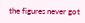the figures never got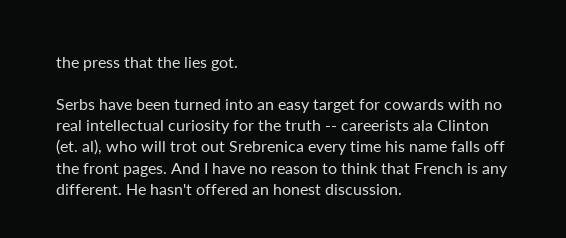the press that the lies got.

Serbs have been turned into an easy target for cowards with no real intellectual curiosity for the truth -- careerists ala Clinton (et. al), who will trot out Srebrenica every time his name falls off the front pages. And I have no reason to think that French is any different. He hasn't offered an honest discussion.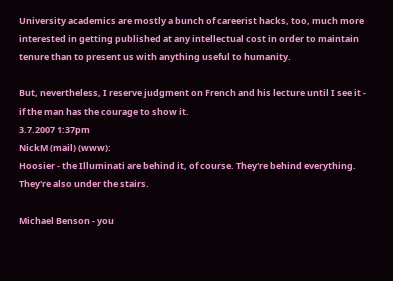University academics are mostly a bunch of careerist hacks, too, much more interested in getting published at any intellectual cost in order to maintain tenure than to present us with anything useful to humanity.

But, nevertheless, I reserve judgment on French and his lecture until I see it - if the man has the courage to show it.
3.7.2007 1:37pm
NickM (mail) (www):
Hoosier - the Illuminati are behind it, of course. They're behind everything. They're also under the stairs.

Michael Benson - you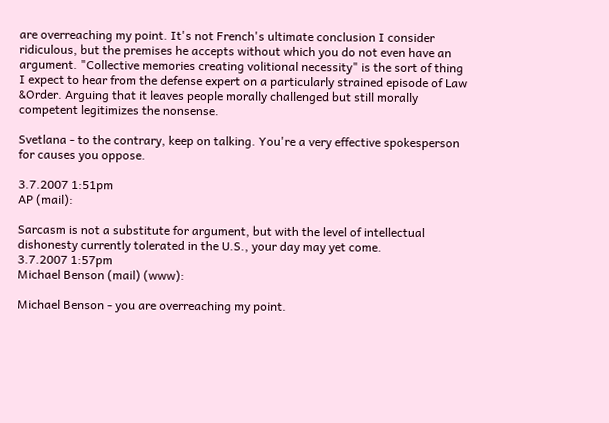are overreaching my point. It's not French's ultimate conclusion I consider ridiculous, but the premises he accepts without which you do not even have an argument. "Collective memories creating volitional necessity" is the sort of thing I expect to hear from the defense expert on a particularly strained episode of Law &Order. Arguing that it leaves people morally challenged but still morally competent legitimizes the nonsense.

Svetlana - to the contrary, keep on talking. You're a very effective spokesperson for causes you oppose.

3.7.2007 1:51pm
AP (mail):

Sarcasm is not a substitute for argument, but with the level of intellectual dishonesty currently tolerated in the U.S., your day may yet come.
3.7.2007 1:57pm
Michael Benson (mail) (www):

Michael Benson - you are overreaching my point.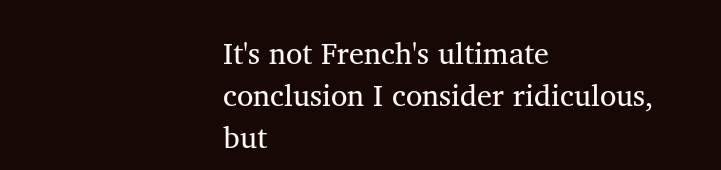It's not French's ultimate conclusion I consider ridiculous, but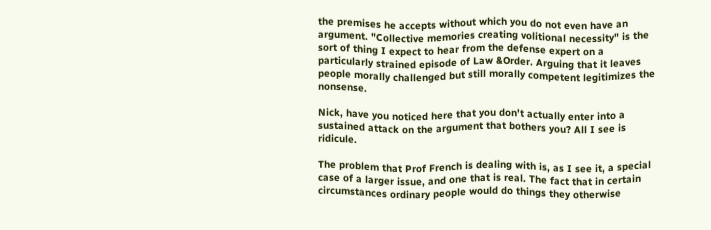the premises he accepts without which you do not even have an argument. "Collective memories creating volitional necessity" is the sort of thing I expect to hear from the defense expert on a particularly strained episode of Law &Order. Arguing that it leaves people morally challenged but still morally competent legitimizes the nonsense.

Nick, have you noticed here that you don't actually enter into a sustained attack on the argument that bothers you? All I see is ridicule.

The problem that Prof French is dealing with is, as I see it, a special case of a larger issue, and one that is real. The fact that in certain circumstances ordinary people would do things they otherwise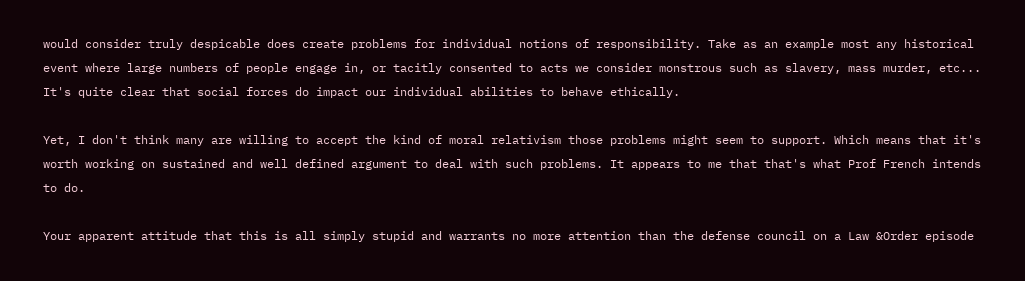would consider truly despicable does create problems for individual notions of responsibility. Take as an example most any historical event where large numbers of people engage in, or tacitly consented to acts we consider monstrous such as slavery, mass murder, etc... It's quite clear that social forces do impact our individual abilities to behave ethically.

Yet, I don't think many are willing to accept the kind of moral relativism those problems might seem to support. Which means that it's worth working on sustained and well defined argument to deal with such problems. It appears to me that that's what Prof French intends to do.

Your apparent attitude that this is all simply stupid and warrants no more attention than the defense council on a Law &Order episode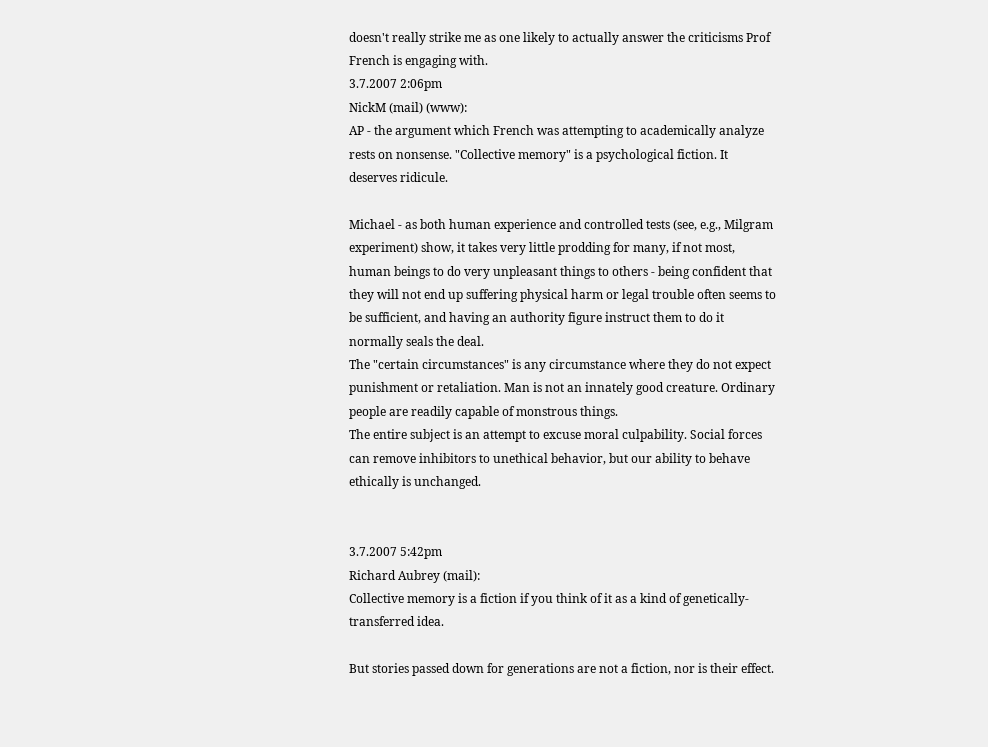doesn't really strike me as one likely to actually answer the criticisms Prof French is engaging with.
3.7.2007 2:06pm
NickM (mail) (www):
AP - the argument which French was attempting to academically analyze rests on nonsense. "Collective memory" is a psychological fiction. It deserves ridicule.

Michael - as both human experience and controlled tests (see, e.g., Milgram experiment) show, it takes very little prodding for many, if not most, human beings to do very unpleasant things to others - being confident that they will not end up suffering physical harm or legal trouble often seems to be sufficient, and having an authority figure instruct them to do it normally seals the deal.
The "certain circumstances" is any circumstance where they do not expect punishment or retaliation. Man is not an innately good creature. Ordinary people are readily capable of monstrous things.
The entire subject is an attempt to excuse moral culpability. Social forces can remove inhibitors to unethical behavior, but our ability to behave ethically is unchanged.


3.7.2007 5:42pm
Richard Aubrey (mail):
Collective memory is a fiction if you think of it as a kind of genetically-transferred idea.

But stories passed down for generations are not a fiction, nor is their effect.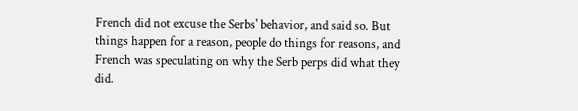French did not excuse the Serbs' behavior, and said so. But things happen for a reason, people do things for reasons, and French was speculating on why the Serb perps did what they did.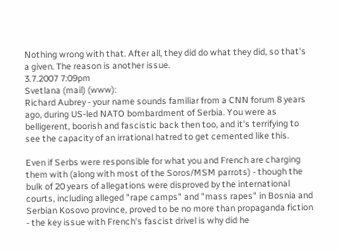Nothing wrong with that. After all, they did do what they did, so that's a given. The reason is another issue.
3.7.2007 7:09pm
Svetlana (mail) (www):
Richard Aubrey - your name sounds familiar from a CNN forum 8 years ago, during US-led NATO bombardment of Serbia. You were as belligerent, boorish and fascistic back then too, and it's terrifying to see the capacity of an irrational hatred to get cemented like this.

Even if Serbs were responsible for what you and French are charging them with (along with most of the Soros/MSM parrots) - though the bulk of 20 years of allegations were disproved by the international courts, including alleged "rape camps" and "mass rapes" in Bosnia and Serbian Kosovo province, proved to be no more than propaganda fiction - the key issue with French's fascist drivel is why did he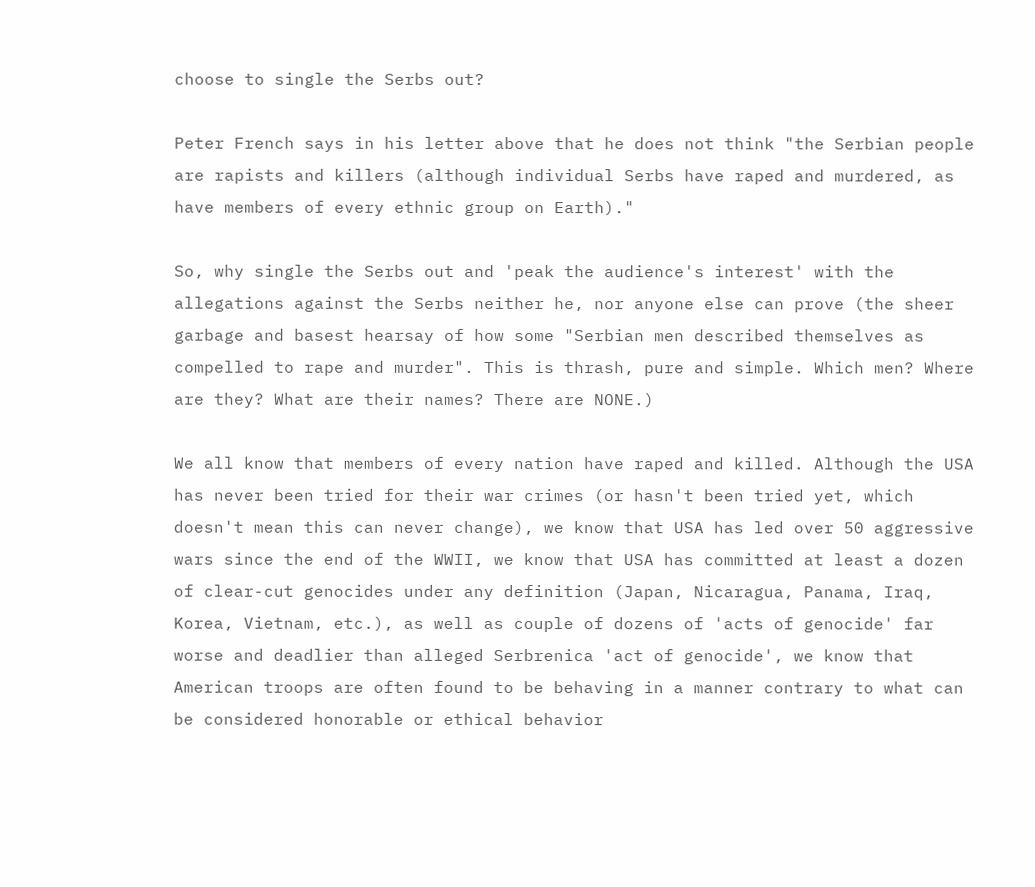choose to single the Serbs out?

Peter French says in his letter above that he does not think "the Serbian people are rapists and killers (although individual Serbs have raped and murdered, as have members of every ethnic group on Earth)."

So, why single the Serbs out and 'peak the audience's interest' with the allegations against the Serbs neither he, nor anyone else can prove (the sheer garbage and basest hearsay of how some "Serbian men described themselves as compelled to rape and murder". This is thrash, pure and simple. Which men? Where are they? What are their names? There are NONE.)

We all know that members of every nation have raped and killed. Although the USA has never been tried for their war crimes (or hasn't been tried yet, which doesn't mean this can never change), we know that USA has led over 50 aggressive wars since the end of the WWII, we know that USA has committed at least a dozen of clear-cut genocides under any definition (Japan, Nicaragua, Panama, Iraq, Korea, Vietnam, etc.), as well as couple of dozens of 'acts of genocide' far worse and deadlier than alleged Serbrenica 'act of genocide', we know that American troops are often found to be behaving in a manner contrary to what can be considered honorable or ethical behavior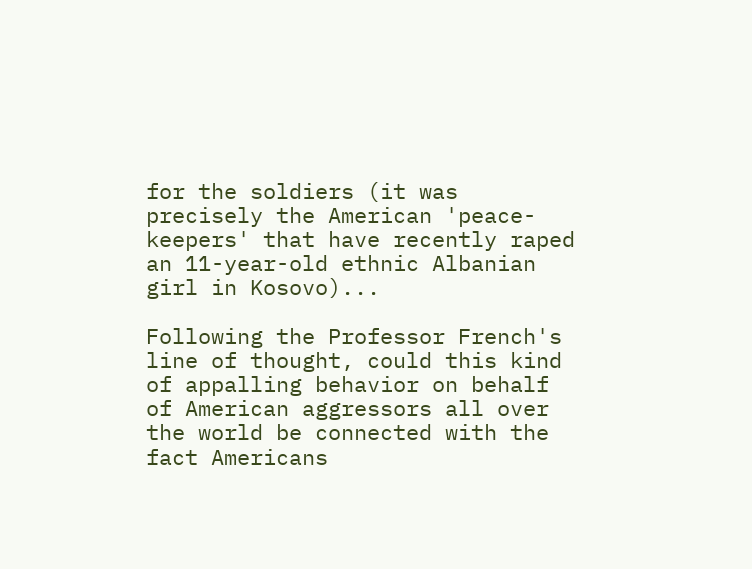for the soldiers (it was precisely the American 'peace-keepers' that have recently raped an 11-year-old ethnic Albanian girl in Kosovo)...

Following the Professor French's line of thought, could this kind of appalling behavior on behalf of American aggressors all over the world be connected with the fact Americans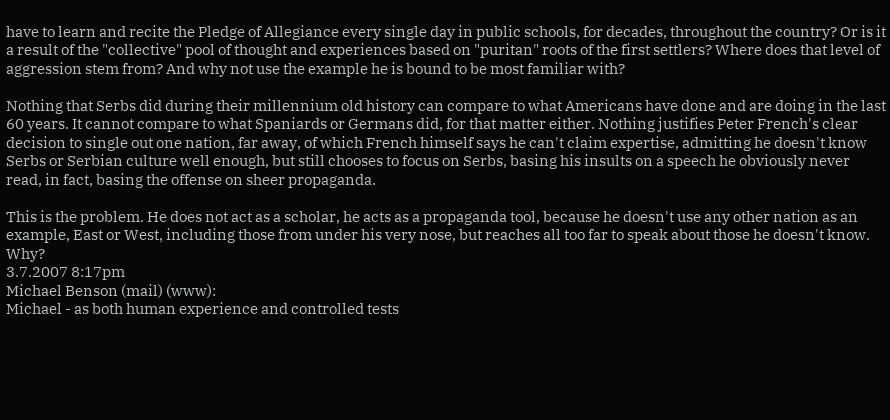have to learn and recite the Pledge of Allegiance every single day in public schools, for decades, throughout the country? Or is it a result of the "collective" pool of thought and experiences based on "puritan" roots of the first settlers? Where does that level of aggression stem from? And why not use the example he is bound to be most familiar with?

Nothing that Serbs did during their millennium old history can compare to what Americans have done and are doing in the last 60 years. It cannot compare to what Spaniards or Germans did, for that matter either. Nothing justifies Peter French's clear decision to single out one nation, far away, of which French himself says he can't claim expertise, admitting he doesn't know Serbs or Serbian culture well enough, but still chooses to focus on Serbs, basing his insults on a speech he obviously never read, in fact, basing the offense on sheer propaganda.

This is the problem. He does not act as a scholar, he acts as a propaganda tool, because he doesn't use any other nation as an example, East or West, including those from under his very nose, but reaches all too far to speak about those he doesn't know. Why?
3.7.2007 8:17pm
Michael Benson (mail) (www):
Michael - as both human experience and controlled tests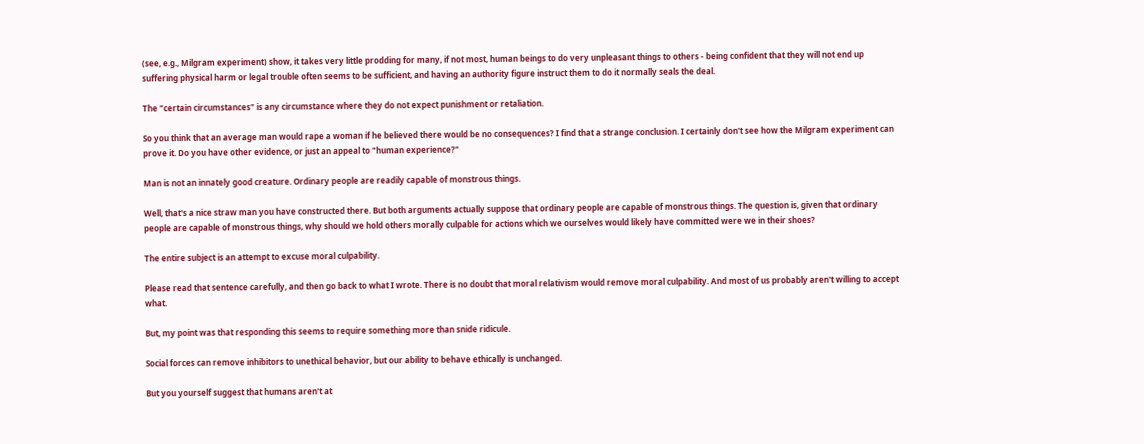(see, e.g., Milgram experiment) show, it takes very little prodding for many, if not most, human beings to do very unpleasant things to others - being confident that they will not end up suffering physical harm or legal trouble often seems to be sufficient, and having an authority figure instruct them to do it normally seals the deal.

The "certain circumstances" is any circumstance where they do not expect punishment or retaliation.

So you think that an average man would rape a woman if he believed there would be no consequences? I find that a strange conclusion. I certainly don't see how the Milgram experiment can prove it. Do you have other evidence, or just an appeal to "human experience?"

Man is not an innately good creature. Ordinary people are readily capable of monstrous things.

Well, that's a nice straw man you have constructed there. But both arguments actually suppose that ordinary people are capable of monstrous things. The question is, given that ordinary people are capable of monstrous things, why should we hold others morally culpable for actions which we ourselves would likely have committed were we in their shoes?

The entire subject is an attempt to excuse moral culpability.

Please read that sentence carefully, and then go back to what I wrote. There is no doubt that moral relativism would remove moral culpability. And most of us probably aren't willing to accept what.

But, my point was that responding this seems to require something more than snide ridicule.

Social forces can remove inhibitors to unethical behavior, but our ability to behave ethically is unchanged.

But you yourself suggest that humans aren't at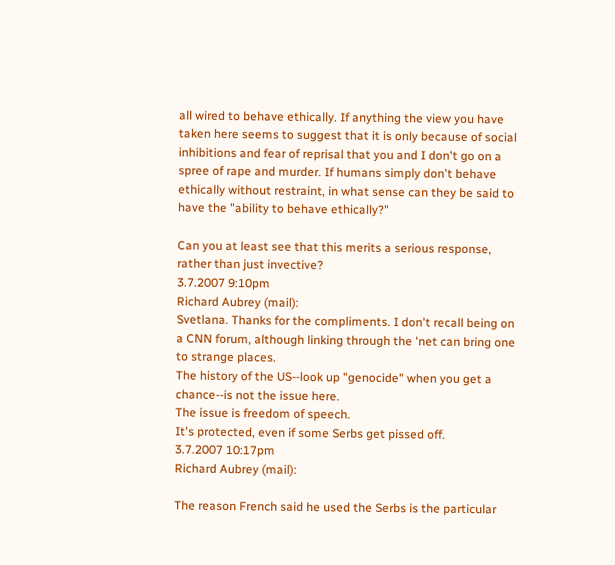all wired to behave ethically. If anything the view you have taken here seems to suggest that it is only because of social inhibitions and fear of reprisal that you and I don't go on a spree of rape and murder. If humans simply don't behave ethically without restraint, in what sense can they be said to have the "ability to behave ethically?"

Can you at least see that this merits a serious response, rather than just invective?
3.7.2007 9:10pm
Richard Aubrey (mail):
Svetlana. Thanks for the compliments. I don't recall being on a CNN forum, although linking through the 'net can bring one to strange places.
The history of the US--look up "genocide" when you get a chance--is not the issue here.
The issue is freedom of speech.
It's protected, even if some Serbs get pissed off.
3.7.2007 10:17pm
Richard Aubrey (mail):

The reason French said he used the Serbs is the particular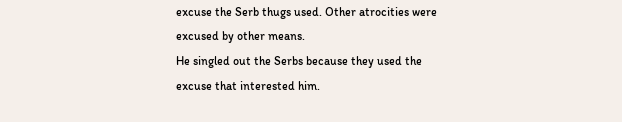excuse the Serb thugs used. Other atrocities were excused by other means.
He singled out the Serbs because they used the excuse that interested him.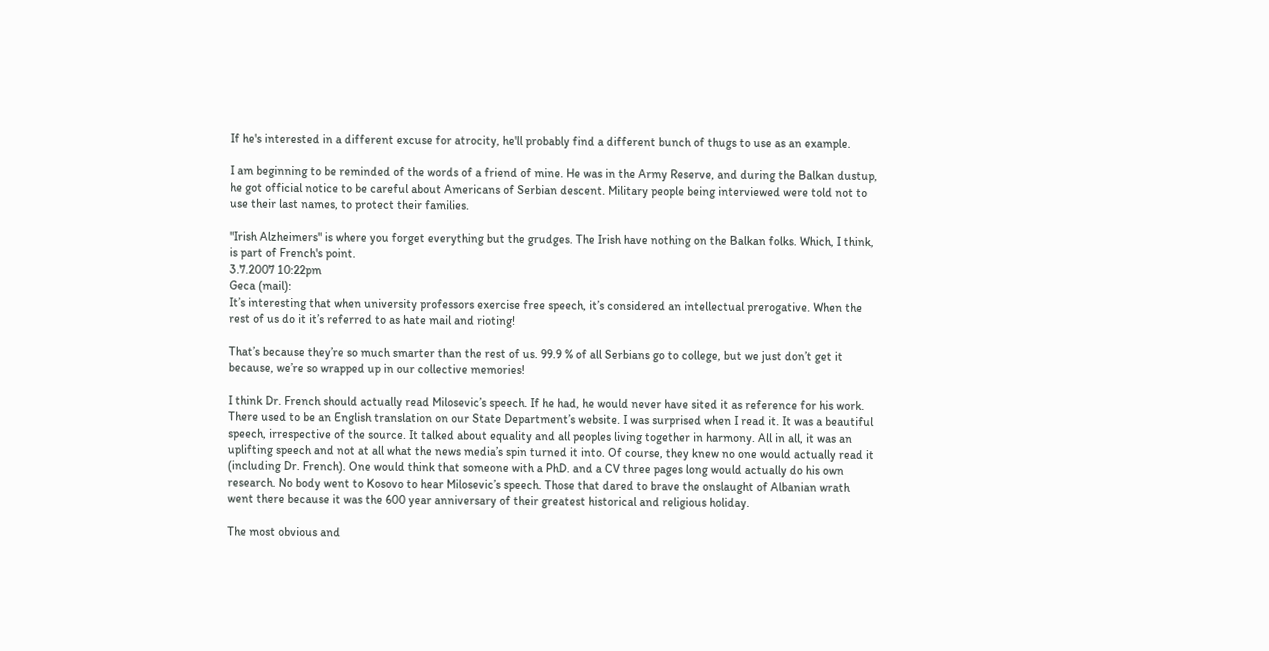If he's interested in a different excuse for atrocity, he'll probably find a different bunch of thugs to use as an example.

I am beginning to be reminded of the words of a friend of mine. He was in the Army Reserve, and during the Balkan dustup, he got official notice to be careful about Americans of Serbian descent. Military people being interviewed were told not to use their last names, to protect their families.

"Irish Alzheimers" is where you forget everything but the grudges. The Irish have nothing on the Balkan folks. Which, I think, is part of French's point.
3.7.2007 10:22pm
Geca (mail):
It’s interesting that when university professors exercise free speech, it’s considered an intellectual prerogative. When the rest of us do it it’s referred to as hate mail and rioting!

That’s because they’re so much smarter than the rest of us. 99.9 % of all Serbians go to college, but we just don’t get it because, we’re so wrapped up in our collective memories!

I think Dr. French should actually read Milosevic’s speech. If he had, he would never have sited it as reference for his work. There used to be an English translation on our State Department’s website. I was surprised when I read it. It was a beautiful speech, irrespective of the source. It talked about equality and all peoples living together in harmony. All in all, it was an uplifting speech and not at all what the news media’s spin turned it into. Of course, they knew no one would actually read it (including Dr. French). One would think that someone with a PhD. and a CV three pages long would actually do his own research. No body went to Kosovo to hear Milosevic’s speech. Those that dared to brave the onslaught of Albanian wrath went there because it was the 600 year anniversary of their greatest historical and religious holiday.

The most obvious and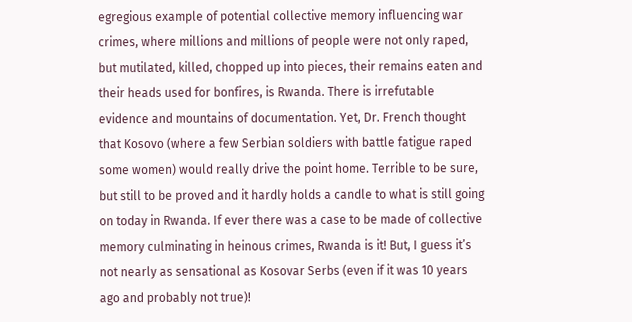egregious example of potential collective memory influencing war crimes, where millions and millions of people were not only raped, but mutilated, killed, chopped up into pieces, their remains eaten and their heads used for bonfires, is Rwanda. There is irrefutable evidence and mountains of documentation. Yet, Dr. French thought that Kosovo (where a few Serbian soldiers with battle fatigue raped some women) would really drive the point home. Terrible to be sure, but still to be proved and it hardly holds a candle to what is still going on today in Rwanda. If ever there was a case to be made of collective memory culminating in heinous crimes, Rwanda is it! But, I guess it’s not nearly as sensational as Kosovar Serbs (even if it was 10 years ago and probably not true)!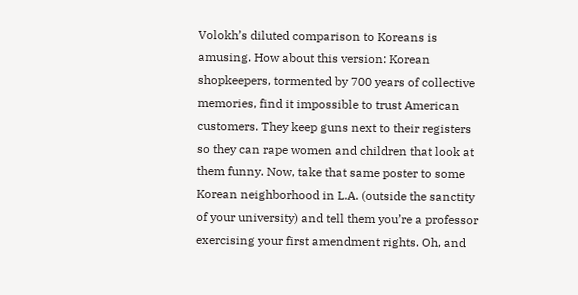Volokh’s diluted comparison to Koreans is amusing. How about this version: Korean shopkeepers, tormented by 700 years of collective memories, find it impossible to trust American customers. They keep guns next to their registers so they can rape women and children that look at them funny. Now, take that same poster to some Korean neighborhood in L.A. (outside the sanctity of your university) and tell them you’re a professor exercising your first amendment rights. Oh, and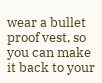wear a bullet proof vest, so you can make it back to your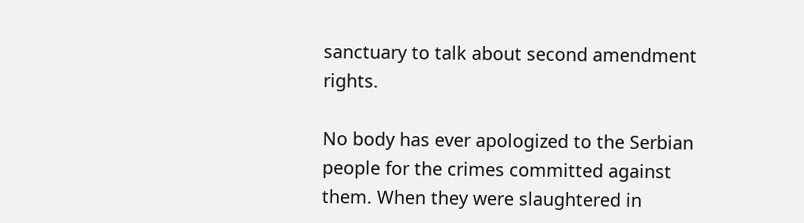sanctuary to talk about second amendment rights.

No body has ever apologized to the Serbian people for the crimes committed against them. When they were slaughtered in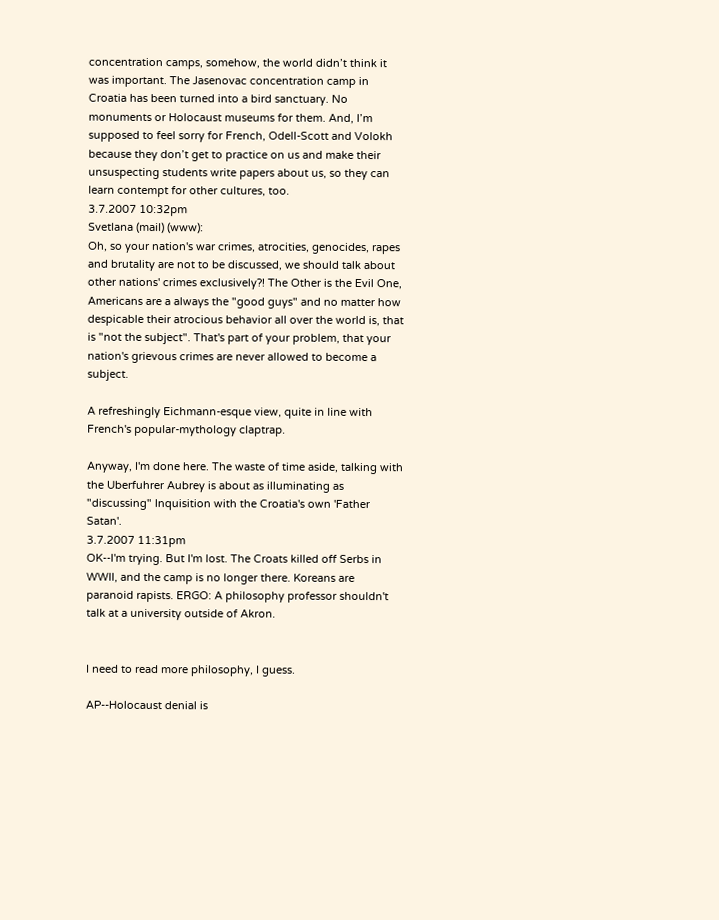concentration camps, somehow, the world didn’t think it was important. The Jasenovac concentration camp in Croatia has been turned into a bird sanctuary. No monuments or Holocaust museums for them. And, I’m supposed to feel sorry for French, Odell-Scott and Volokh because they don’t get to practice on us and make their unsuspecting students write papers about us, so they can learn contempt for other cultures, too.
3.7.2007 10:32pm
Svetlana (mail) (www):
Oh, so your nation's war crimes, atrocities, genocides, rapes and brutality are not to be discussed, we should talk about other nations' crimes exclusively?! The Other is the Evil One, Americans are a always the "good guys" and no matter how despicable their atrocious behavior all over the world is, that is "not the subject". That's part of your problem, that your nation's grievous crimes are never allowed to become a subject.

A refreshingly Eichmann-esque view, quite in line with French's popular-mythology claptrap.

Anyway, I'm done here. The waste of time aside, talking with the Uberfuhrer Aubrey is about as illuminating as "discussing" Inquisition with the Croatia's own 'Father Satan'.
3.7.2007 11:31pm
OK--I'm trying. But I'm lost. The Croats killed off Serbs in WWII, and the camp is no longer there. Koreans are paranoid rapists. ERGO: A philosophy professor shouldn't talk at a university outside of Akron.


I need to read more philosophy, I guess.

AP--Holocaust denial is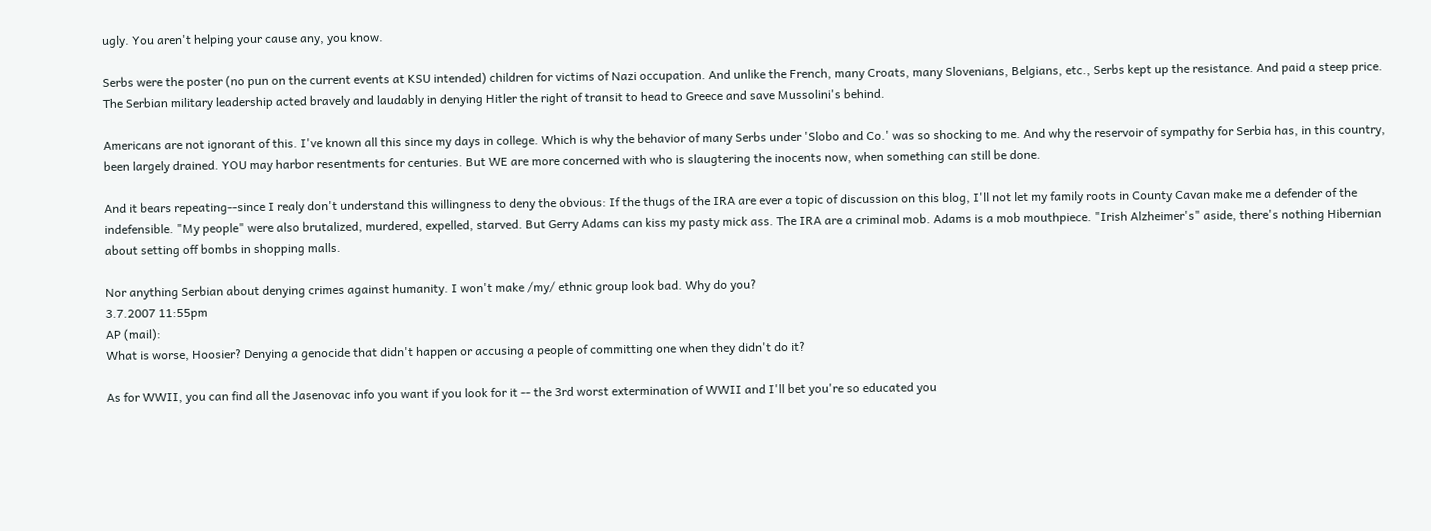ugly. You aren't helping your cause any, you know.

Serbs were the poster (no pun on the current events at KSU intended) children for victims of Nazi occupation. And unlike the French, many Croats, many Slovenians, Belgians, etc., Serbs kept up the resistance. And paid a steep price. The Serbian military leadership acted bravely and laudably in denying Hitler the right of transit to head to Greece and save Mussolini's behind.

Americans are not ignorant of this. I've known all this since my days in college. Which is why the behavior of many Serbs under 'Slobo and Co.' was so shocking to me. And why the reservoir of sympathy for Serbia has, in this country, been largely drained. YOU may harbor resentments for centuries. But WE are more concerned with who is slaugtering the inocents now, when something can still be done.

And it bears repeating--since I realy don't understand this willingness to deny the obvious: If the thugs of the IRA are ever a topic of discussion on this blog, I'll not let my family roots in County Cavan make me a defender of the indefensible. "My people" were also brutalized, murdered, expelled, starved. But Gerry Adams can kiss my pasty mick ass. The IRA are a criminal mob. Adams is a mob mouthpiece. "Irish Alzheimer's" aside, there's nothing Hibernian about setting off bombs in shopping malls.

Nor anything Serbian about denying crimes against humanity. I won't make /my/ ethnic group look bad. Why do you?
3.7.2007 11:55pm
AP (mail):
What is worse, Hoosier? Denying a genocide that didn't happen or accusing a people of committing one when they didn't do it?

As for WWII, you can find all the Jasenovac info you want if you look for it -- the 3rd worst extermination of WWII and I'll bet you're so educated you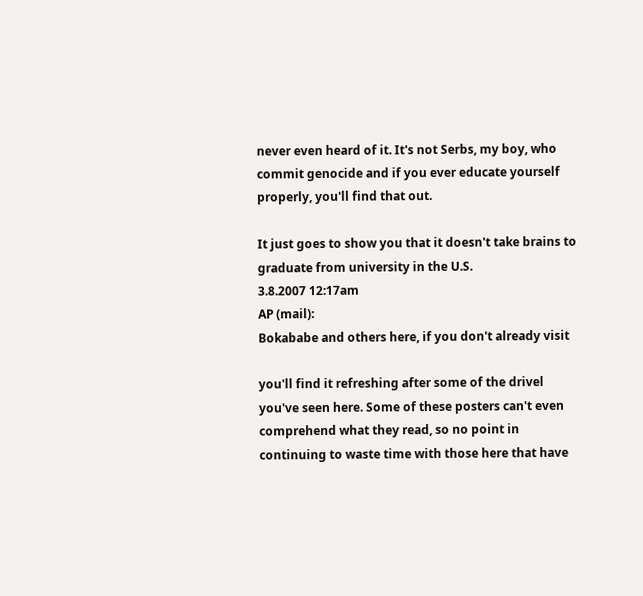never even heard of it. It's not Serbs, my boy, who commit genocide and if you ever educate yourself properly, you'll find that out.

It just goes to show you that it doesn't take brains to graduate from university in the U.S.
3.8.2007 12:17am
AP (mail):
Bokababe and others here, if you don't already visit

you'll find it refreshing after some of the drivel you've seen here. Some of these posters can't even comprehend what they read, so no point in continuing to waste time with those here that have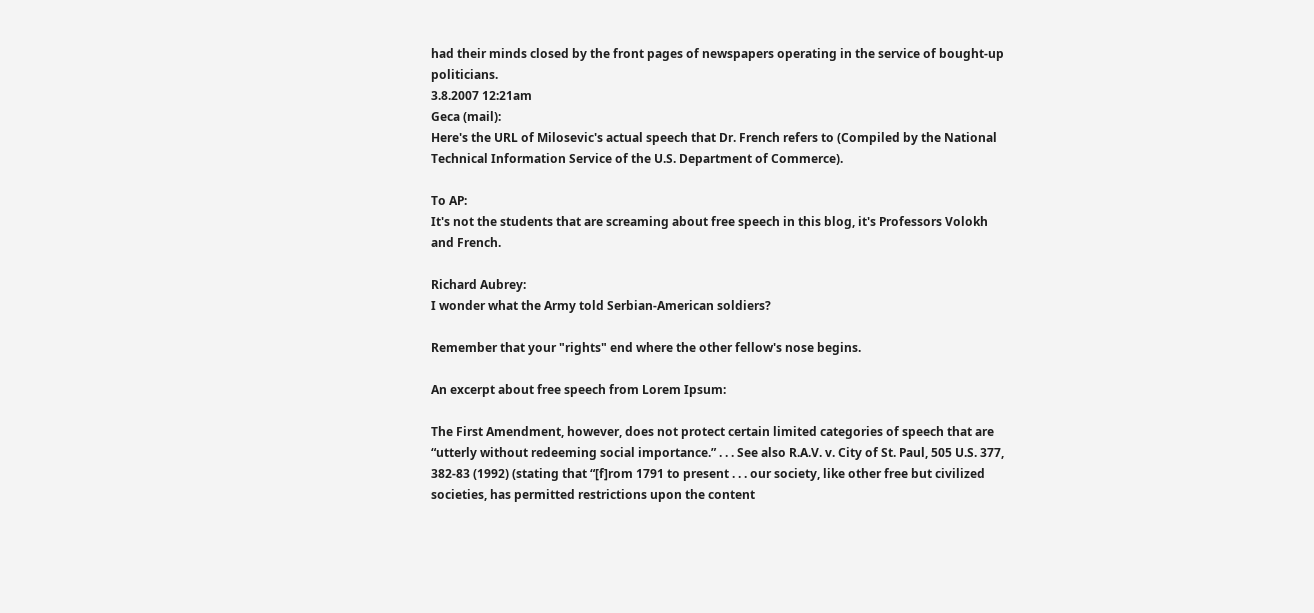had their minds closed by the front pages of newspapers operating in the service of bought-up politicians.
3.8.2007 12:21am
Geca (mail):
Here's the URL of Milosevic's actual speech that Dr. French refers to (Compiled by the National Technical Information Service of the U.S. Department of Commerce).

To AP:
It's not the students that are screaming about free speech in this blog, it's Professors Volokh and French.

Richard Aubrey:
I wonder what the Army told Serbian-American soldiers?

Remember that your "rights" end where the other fellow's nose begins.

An excerpt about free speech from Lorem Ipsum:

The First Amendment, however, does not protect certain limited categories of speech that are “utterly without redeeming social importance.” . . . See also R.A.V. v. City of St. Paul, 505 U.S. 377, 382-83 (1992) (stating that “[f]rom 1791 to present . . . our society, like other free but civilized societies, has permitted restrictions upon the content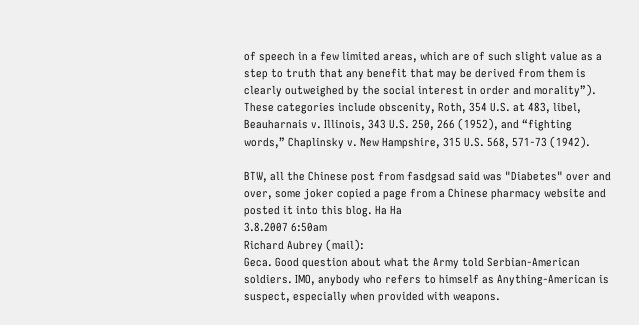of speech in a few limited areas, which are of such slight value as a step to truth that any benefit that may be derived from them is clearly outweighed by the social interest in order and morality”). These categories include obscenity, Roth, 354 U.S. at 483, libel, Beauharnais v. Illinois, 343 U.S. 250, 266 (1952), and “fighting words,” Chaplinsky v. New Hampshire, 315 U.S. 568, 571-73 (1942).

BTW, all the Chinese post from fasdgsad said was "Diabetes" over and over, some joker copied a page from a Chinese pharmacy website and posted it into this blog. Ha Ha
3.8.2007 6:50am
Richard Aubrey (mail):
Geca. Good question about what the Army told Serbian-American soldiers. IMO, anybody who refers to himself as Anything-American is suspect, especially when provided with weapons.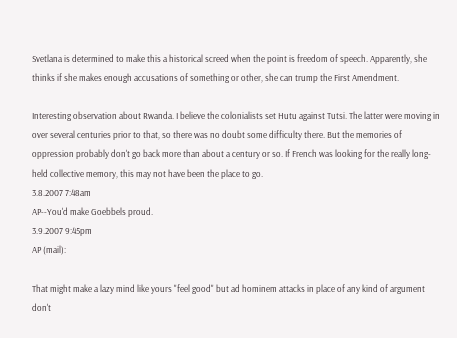Svetlana is determined to make this a historical screed when the point is freedom of speech. Apparently, she thinks if she makes enough accusations of something or other, she can trump the First Amendment.

Interesting observation about Rwanda. I believe the colonialists set Hutu against Tutsi. The latter were moving in over several centuries prior to that, so there was no doubt some difficulty there. But the memories of oppression probably don't go back more than about a century or so. If French was looking for the really long-held collective memory, this may not have been the place to go.
3.8.2007 7:48am
AP--You'd make Goebbels proud.
3.9.2007 9:45pm
AP (mail):

That might make a lazy mind like yours "feel good" but ad hominem attacks in place of any kind of argument don't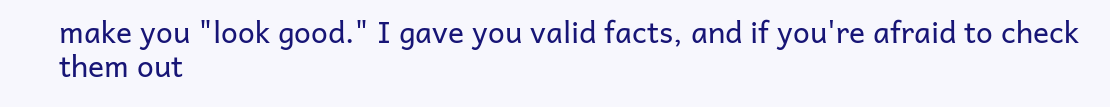make you "look good." I gave you valid facts, and if you're afraid to check them out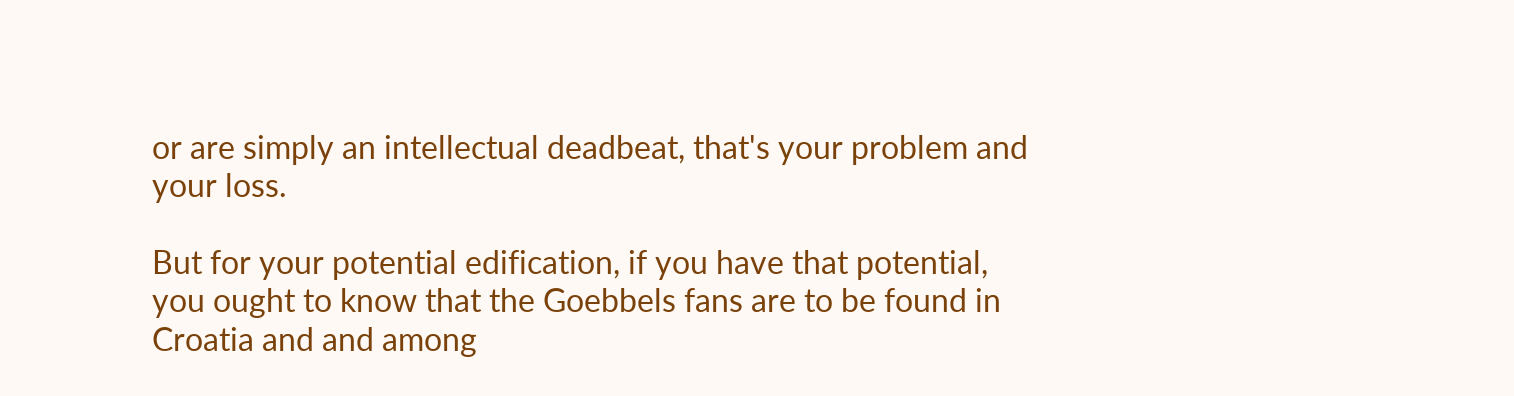or are simply an intellectual deadbeat, that's your problem and your loss.

But for your potential edification, if you have that potential, you ought to know that the Goebbels fans are to be found in Croatia and and among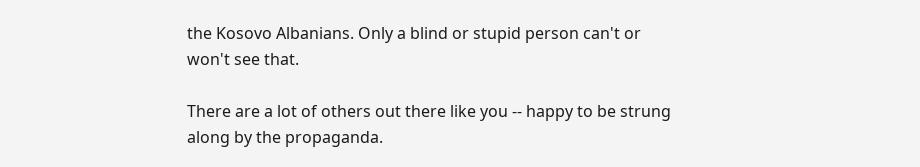the Kosovo Albanians. Only a blind or stupid person can't or won't see that.

There are a lot of others out there like you -- happy to be strung along by the propaganda.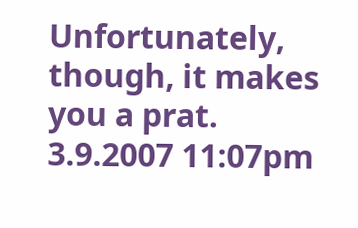Unfortunately, though, it makes you a prat.
3.9.2007 11:07pm